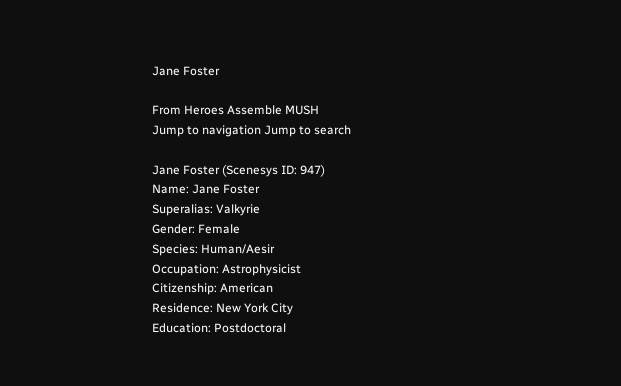Jane Foster

From Heroes Assemble MUSH
Jump to navigation Jump to search

Jane Foster (Scenesys ID: 947)
Name: Jane Foster
Superalias: Valkyrie
Gender: Female
Species: Human/Aesir
Occupation: Astrophysicist
Citizenship: American
Residence: New York City
Education: Postdoctoral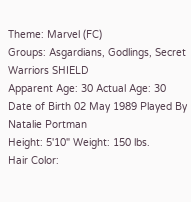Theme: Marvel (FC)
Groups: Asgardians, Godlings, Secret Warriors SHIELD
Apparent Age: 30 Actual Age: 30
Date of Birth 02 May 1989 Played By Natalie Portman
Height: 5'10" Weight: 150 lbs.
Hair Color: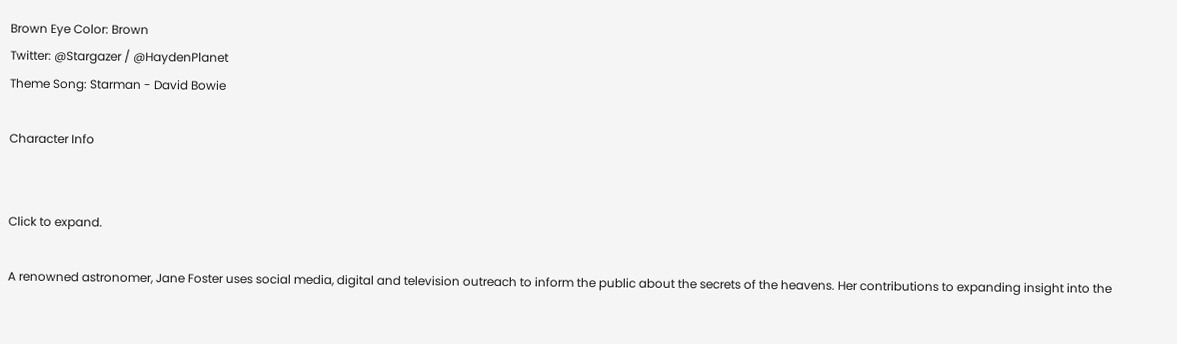Brown Eye Color: Brown
Twitter: @Stargazer / @HaydenPlanet
Theme Song: Starman - David Bowie

Character Info


Click to expand.

A renowned astronomer, Jane Foster uses social media, digital and television outreach to inform the public about the secrets of the heavens. Her contributions to expanding insight into the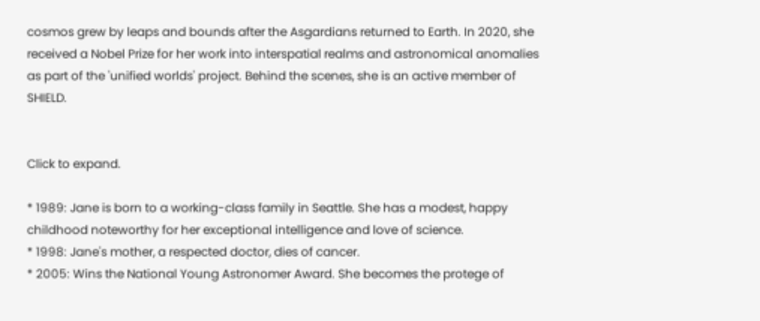cosmos grew by leaps and bounds after the Asgardians returned to Earth. In 2020, she received a Nobel Prize for her work into interspatial realms and astronomical anomalies as part of the 'unified worlds' project. Behind the scenes, she is an active member of SHIELD.


Click to expand.

* 1989: Jane is born to a working-class family in Seattle. She has a modest, happy childhood noteworthy for her exceptional intelligence and love of science.
* 1998: Jane's mother, a respected doctor, dies of cancer.
* 2005: Wins the National Young Astronomer Award. She becomes the protege of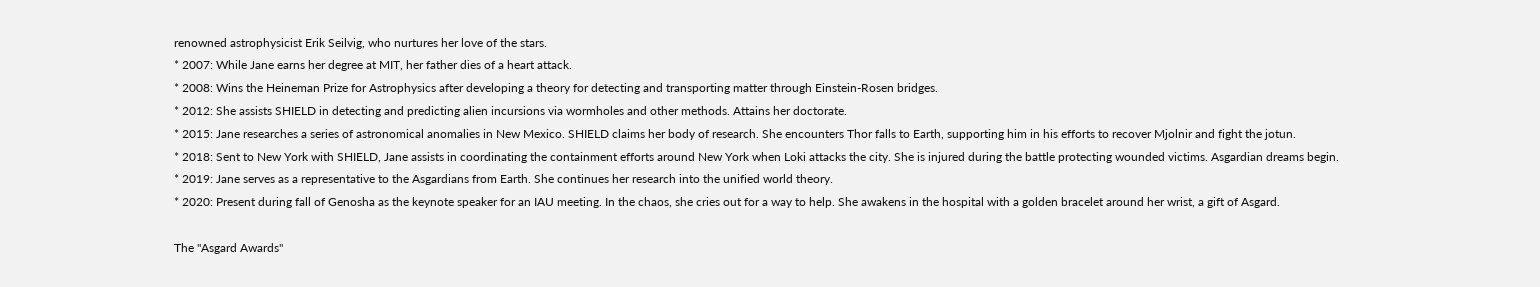renowned astrophysicist Erik Seilvig, who nurtures her love of the stars.
* 2007: While Jane earns her degree at MIT, her father dies of a heart attack.
* 2008: Wins the Heineman Prize for Astrophysics after developing a theory for detecting and transporting matter through Einstein-Rosen bridges.
* 2012: She assists SHIELD in detecting and predicting alien incursions via wormholes and other methods. Attains her doctorate.
* 2015: Jane researches a series of astronomical anomalies in New Mexico. SHIELD claims her body of research. She encounters Thor falls to Earth, supporting him in his efforts to recover Mjolnir and fight the jotun.
* 2018: Sent to New York with SHIELD, Jane assists in coordinating the containment efforts around New York when Loki attacks the city. She is injured during the battle protecting wounded victims. Asgardian dreams begin.
* 2019: Jane serves as a representative to the Asgardians from Earth. She continues her research into the unified world theory.
* 2020: Present during fall of Genosha as the keynote speaker for an IAU meeting. In the chaos, she cries out for a way to help. She awakens in the hospital with a golden bracelet around her wrist, a gift of Asgard.

The "Asgard Awards"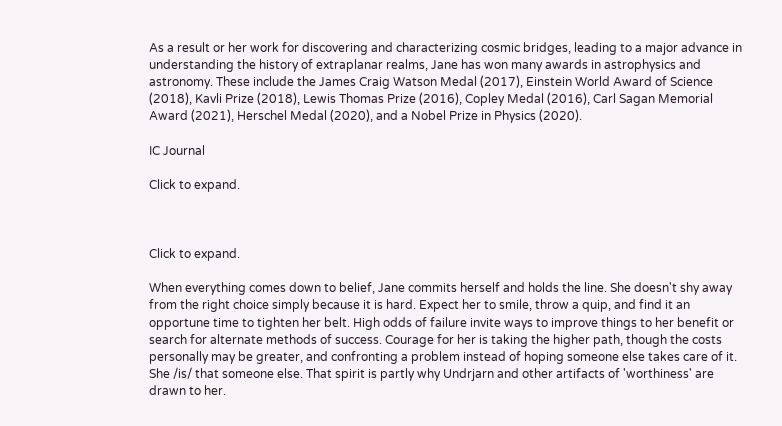As a result or her work for discovering and characterizing cosmic bridges, leading to a major advance in understanding the history of extraplanar realms, Jane has won many awards in astrophysics and astronomy. These include the James Craig Watson Medal (2017), Einstein World Award of Science (2018), Kavli Prize (2018), Lewis Thomas Prize (2016), Copley Medal (2016), Carl Sagan Memorial Award (2021), Herschel Medal (2020), and a Nobel Prize in Physics (2020).

IC Journal

Click to expand.



Click to expand.

When everything comes down to belief, Jane commits herself and holds the line. She doesn't shy away from the right choice simply because it is hard. Expect her to smile, throw a quip, and find it an opportune time to tighten her belt. High odds of failure invite ways to improve things to her benefit or search for alternate methods of success. Courage for her is taking the higher path, though the costs personally may be greater, and confronting a problem instead of hoping someone else takes care of it. She /is/ that someone else. That spirit is partly why Undrjarn and other artifacts of 'worthiness' are drawn to her.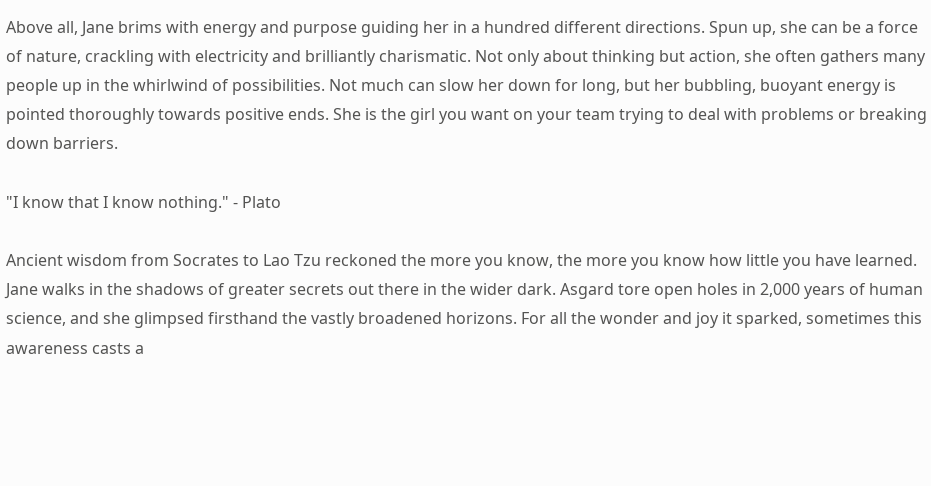Above all, Jane brims with energy and purpose guiding her in a hundred different directions. Spun up, she can be a force of nature, crackling with electricity and brilliantly charismatic. Not only about thinking but action, she often gathers many people up in the whirlwind of possibilities. Not much can slow her down for long, but her bubbling, buoyant energy is pointed thoroughly towards positive ends. She is the girl you want on your team trying to deal with problems or breaking down barriers.

"I know that I know nothing." - Plato

Ancient wisdom from Socrates to Lao Tzu reckoned the more you know, the more you know how little you have learned. Jane walks in the shadows of greater secrets out there in the wider dark. Asgard tore open holes in 2,000 years of human science, and she glimpsed firsthand the vastly broadened horizons. For all the wonder and joy it sparked, sometimes this awareness casts a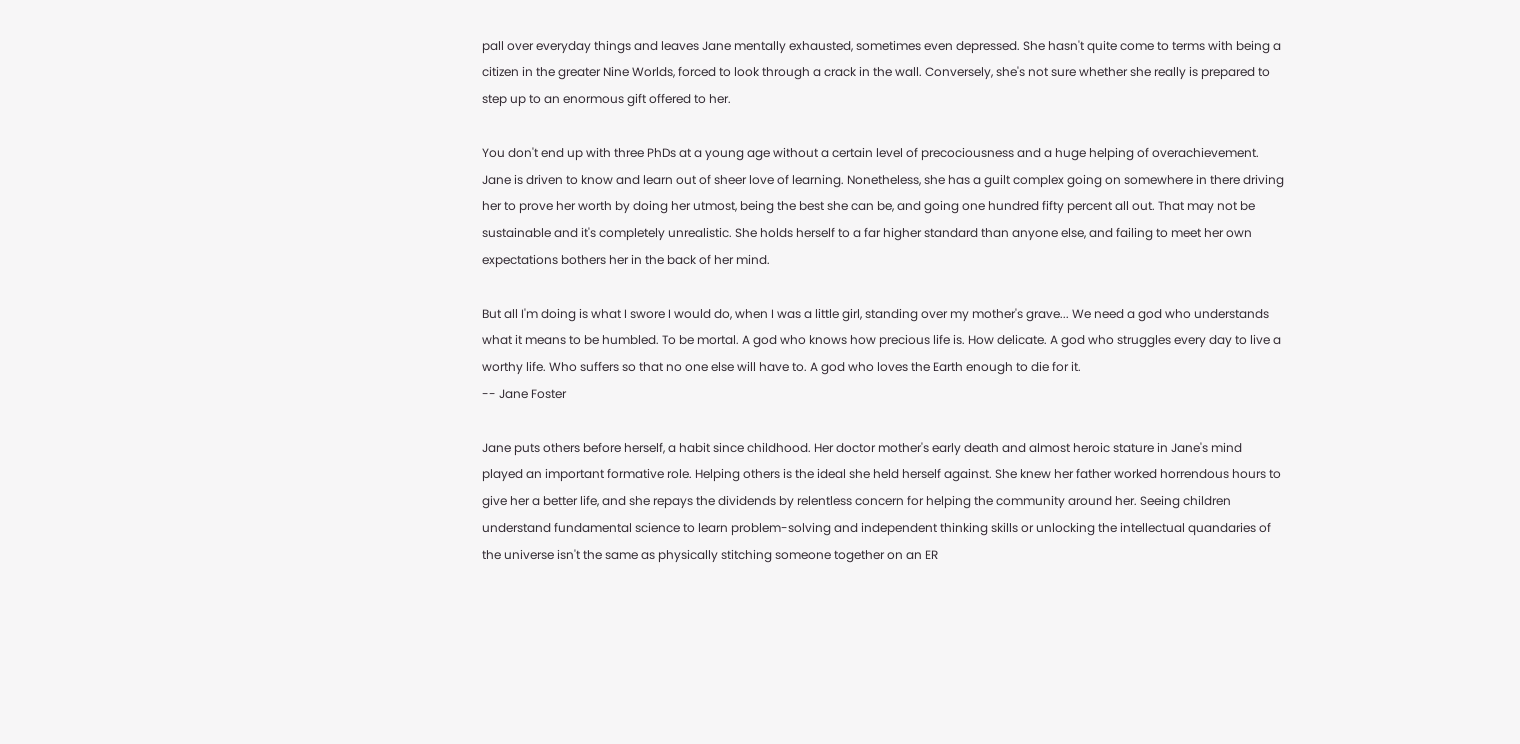pall over everyday things and leaves Jane mentally exhausted, sometimes even depressed. She hasn't quite come to terms with being a citizen in the greater Nine Worlds, forced to look through a crack in the wall. Conversely, she's not sure whether she really is prepared to step up to an enormous gift offered to her.

You don't end up with three PhDs at a young age without a certain level of precociousness and a huge helping of overachievement. Jane is driven to know and learn out of sheer love of learning. Nonetheless, she has a guilt complex going on somewhere in there driving her to prove her worth by doing her utmost, being the best she can be, and going one hundred fifty percent all out. That may not be sustainable and it's completely unrealistic. She holds herself to a far higher standard than anyone else, and failing to meet her own expectations bothers her in the back of her mind.

But all I'm doing is what I swore I would do, when I was a little girl, standing over my mother's grave... We need a god who understands what it means to be humbled. To be mortal. A god who knows how precious life is. How delicate. A god who struggles every day to live a worthy life. Who suffers so that no one else will have to. A god who loves the Earth enough to die for it.
-- Jane Foster

Jane puts others before herself, a habit since childhood. Her doctor mother's early death and almost heroic stature in Jane's mind played an important formative role. Helping others is the ideal she held herself against. She knew her father worked horrendous hours to give her a better life, and she repays the dividends by relentless concern for helping the community around her. Seeing children understand fundamental science to learn problem-solving and independent thinking skills or unlocking the intellectual quandaries of the universe isn't the same as physically stitching someone together on an ER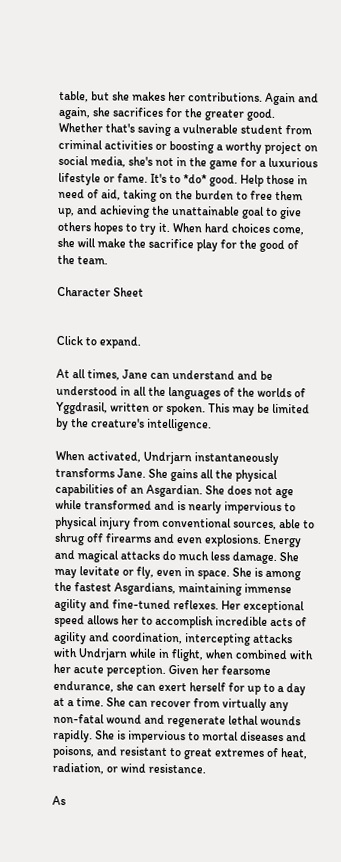table, but she makes her contributions. Again and again, she sacrifices for the greater good. Whether that's saving a vulnerable student from criminal activities or boosting a worthy project on social media, she's not in the game for a luxurious lifestyle or fame. It's to *do* good. Help those in need of aid, taking on the burden to free them up, and achieving the unattainable goal to give others hopes to try it. When hard choices come, she will make the sacrifice play for the good of the team.

Character Sheet


Click to expand.

At all times, Jane can understand and be understood in all the languages of the worlds of Yggdrasil, written or spoken. This may be limited by the creature's intelligence.

When activated, Undrjarn instantaneously transforms Jane. She gains all the physical capabilities of an Asgardian. She does not age while transformed and is nearly impervious to physical injury from conventional sources, able to shrug off firearms and even explosions. Energy and magical attacks do much less damage. She may levitate or fly, even in space. She is among the fastest Asgardians, maintaining immense agility and fine-tuned reflexes. Her exceptional speed allows her to accomplish incredible acts of agility and coordination, intercepting attacks with Undrjarn while in flight, when combined with her acute perception. Given her fearsome endurance, she can exert herself for up to a day at a time. She can recover from virtually any non-fatal wound and regenerate lethal wounds rapidly. She is impervious to mortal diseases and poisons, and resistant to great extremes of heat, radiation, or wind resistance.

As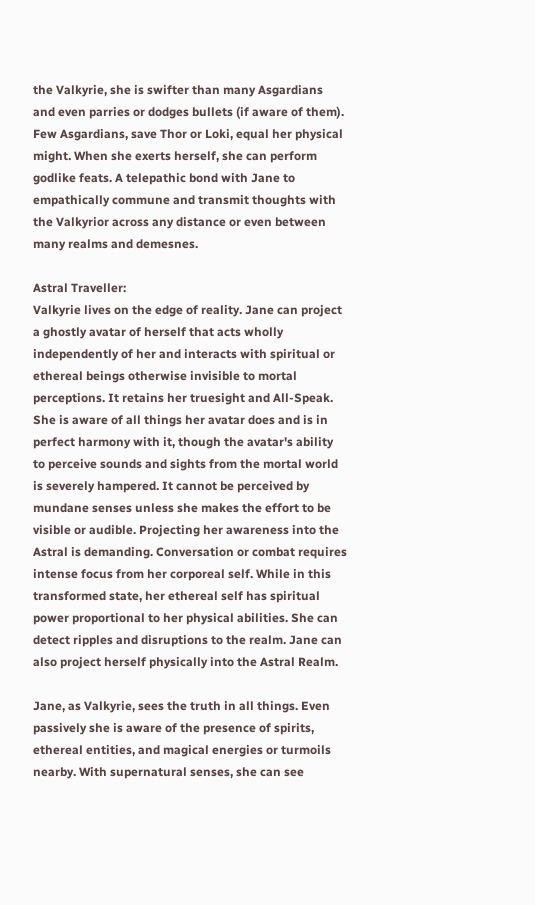the Valkyrie, she is swifter than many Asgardians and even parries or dodges bullets (if aware of them). Few Asgardians, save Thor or Loki, equal her physical might. When she exerts herself, she can perform godlike feats. A telepathic bond with Jane to empathically commune and transmit thoughts with the Valkyrior across any distance or even between many realms and demesnes.

Astral Traveller:
Valkyrie lives on the edge of reality. Jane can project a ghostly avatar of herself that acts wholly independently of her and interacts with spiritual or ethereal beings otherwise invisible to mortal perceptions. It retains her truesight and All-Speak. She is aware of all things her avatar does and is in perfect harmony with it, though the avatar's ability to perceive sounds and sights from the mortal world is severely hampered. It cannot be perceived by mundane senses unless she makes the effort to be visible or audible. Projecting her awareness into the Astral is demanding. Conversation or combat requires intense focus from her corporeal self. While in this transformed state, her ethereal self has spiritual power proportional to her physical abilities. She can detect ripples and disruptions to the realm. Jane can also project herself physically into the Astral Realm.

Jane, as Valkyrie, sees the truth in all things. Even passively she is aware of the presence of spirits, ethereal entities, and magical energies or turmoils nearby. With supernatural senses, she can see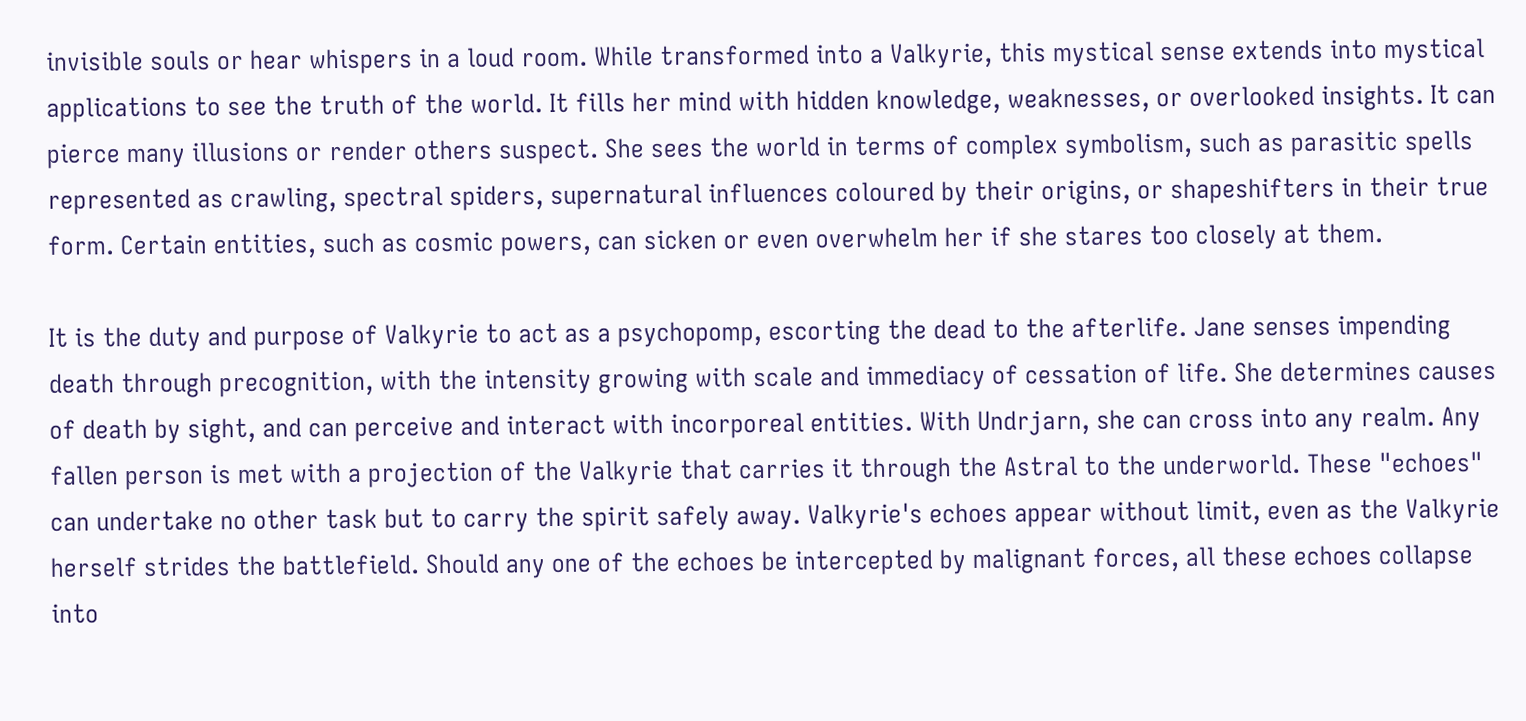invisible souls or hear whispers in a loud room. While transformed into a Valkyrie, this mystical sense extends into mystical applications to see the truth of the world. It fills her mind with hidden knowledge, weaknesses, or overlooked insights. It can pierce many illusions or render others suspect. She sees the world in terms of complex symbolism, such as parasitic spells represented as crawling, spectral spiders, supernatural influences coloured by their origins, or shapeshifters in their true form. Certain entities, such as cosmic powers, can sicken or even overwhelm her if she stares too closely at them.

It is the duty and purpose of Valkyrie to act as a psychopomp, escorting the dead to the afterlife. Jane senses impending death through precognition, with the intensity growing with scale and immediacy of cessation of life. She determines causes of death by sight, and can perceive and interact with incorporeal entities. With Undrjarn, she can cross into any realm. Any fallen person is met with a projection of the Valkyrie that carries it through the Astral to the underworld. These "echoes" can undertake no other task but to carry the spirit safely away. Valkyrie's echoes appear without limit, even as the Valkyrie herself strides the battlefield. Should any one of the echoes be intercepted by malignant forces, all these echoes collapse into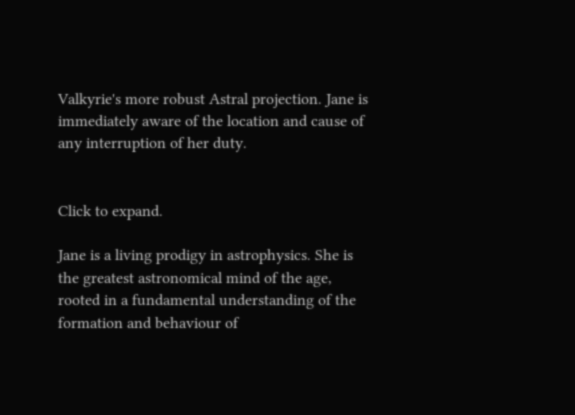Valkyrie's more robust Astral projection. Jane is immediately aware of the location and cause of any interruption of her duty.


Click to expand.

Jane is a living prodigy in astrophysics. She is the greatest astronomical mind of the age, rooted in a fundamental understanding of the formation and behaviour of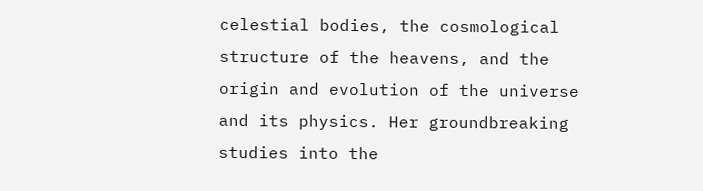celestial bodies, the cosmological structure of the heavens, and the origin and evolution of the universe and its physics. Her groundbreaking studies into the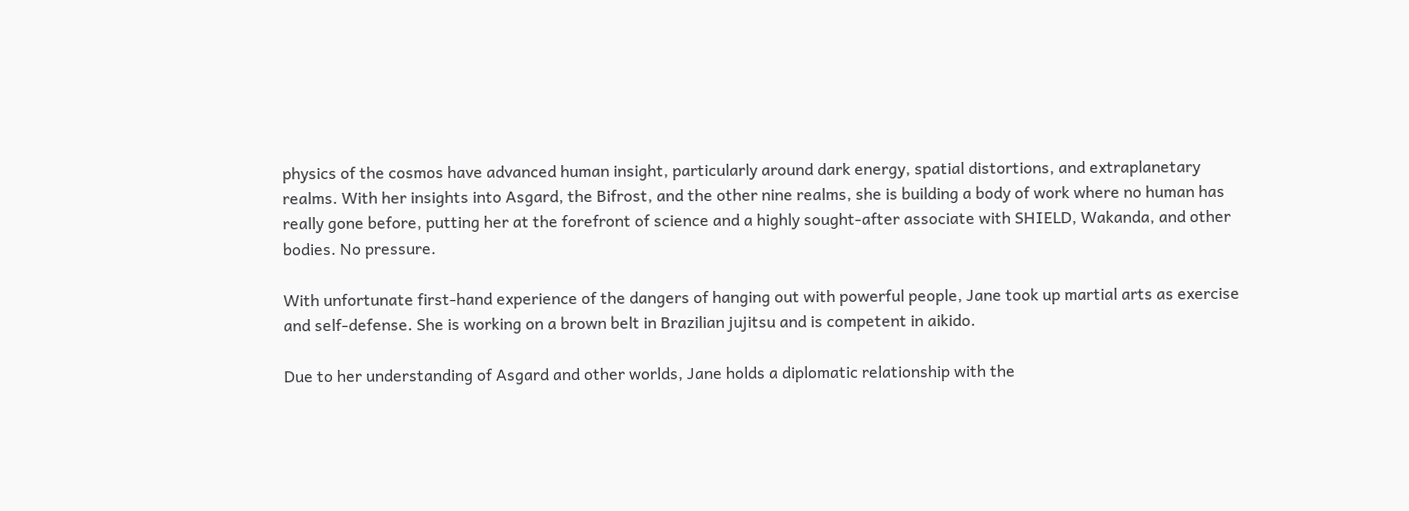physics of the cosmos have advanced human insight, particularly around dark energy, spatial distortions, and extraplanetary realms. With her insights into Asgard, the Bifrost, and the other nine realms, she is building a body of work where no human has really gone before, putting her at the forefront of science and a highly sought-after associate with SHIELD, Wakanda, and other bodies. No pressure.

With unfortunate first-hand experience of the dangers of hanging out with powerful people, Jane took up martial arts as exercise and self-defense. She is working on a brown belt in Brazilian jujitsu and is competent in aikido.

Due to her understanding of Asgard and other worlds, Jane holds a diplomatic relationship with the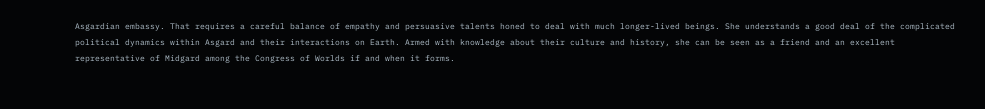Asgardian embassy. That requires a careful balance of empathy and persuasive talents honed to deal with much longer-lived beings. She understands a good deal of the complicated political dynamics within Asgard and their interactions on Earth. Armed with knowledge about their culture and history, she can be seen as a friend and an excellent representative of Midgard among the Congress of Worlds if and when it forms.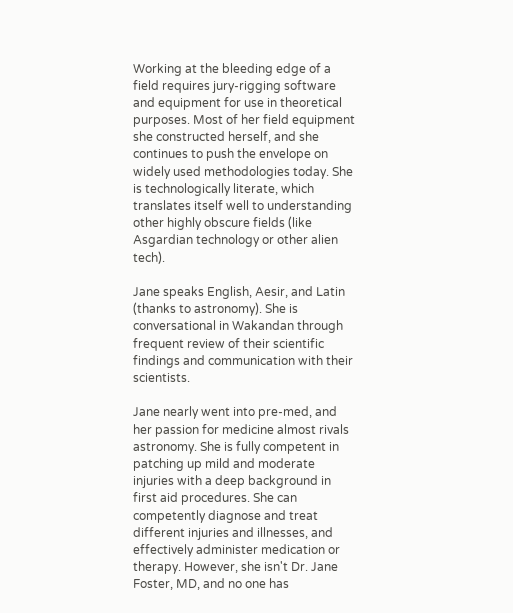Working at the bleeding edge of a field requires jury-rigging software and equipment for use in theoretical purposes. Most of her field equipment she constructed herself, and she continues to push the envelope on widely used methodologies today. She is technologically literate, which translates itself well to understanding other highly obscure fields (like Asgardian technology or other alien tech).

Jane speaks English, Aesir, and Latin (thanks to astronomy). She is conversational in Wakandan through frequent review of their scientific findings and communication with their scientists.

Jane nearly went into pre-med, and her passion for medicine almost rivals astronomy. She is fully competent in patching up mild and moderate injuries with a deep background in first aid procedures. She can competently diagnose and treat different injuries and illnesses, and effectively administer medication or therapy. However, she isn't Dr. Jane Foster, MD, and no one has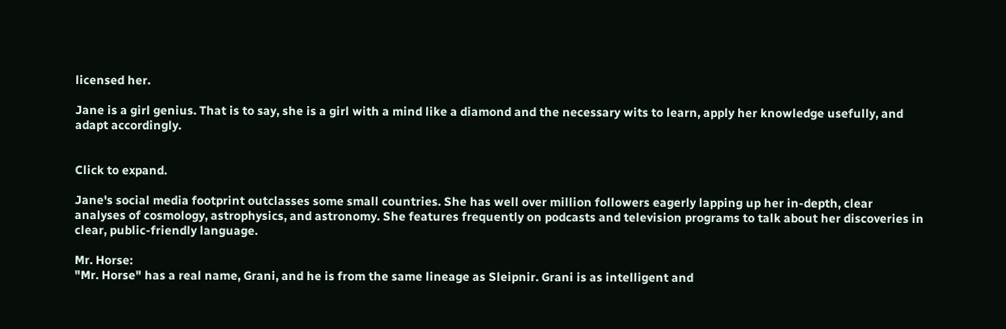licensed her.

Jane is a girl genius. That is to say, she is a girl with a mind like a diamond and the necessary wits to learn, apply her knowledge usefully, and adapt accordingly.


Click to expand.

Jane's social media footprint outclasses some small countries. She has well over million followers eagerly lapping up her in-depth, clear analyses of cosmology, astrophysics, and astronomy. She features frequently on podcasts and television programs to talk about her discoveries in clear, public-friendly language.

Mr. Horse:
"Mr. Horse" has a real name, Grani, and he is from the same lineage as Sleipnir. Grani is as intelligent and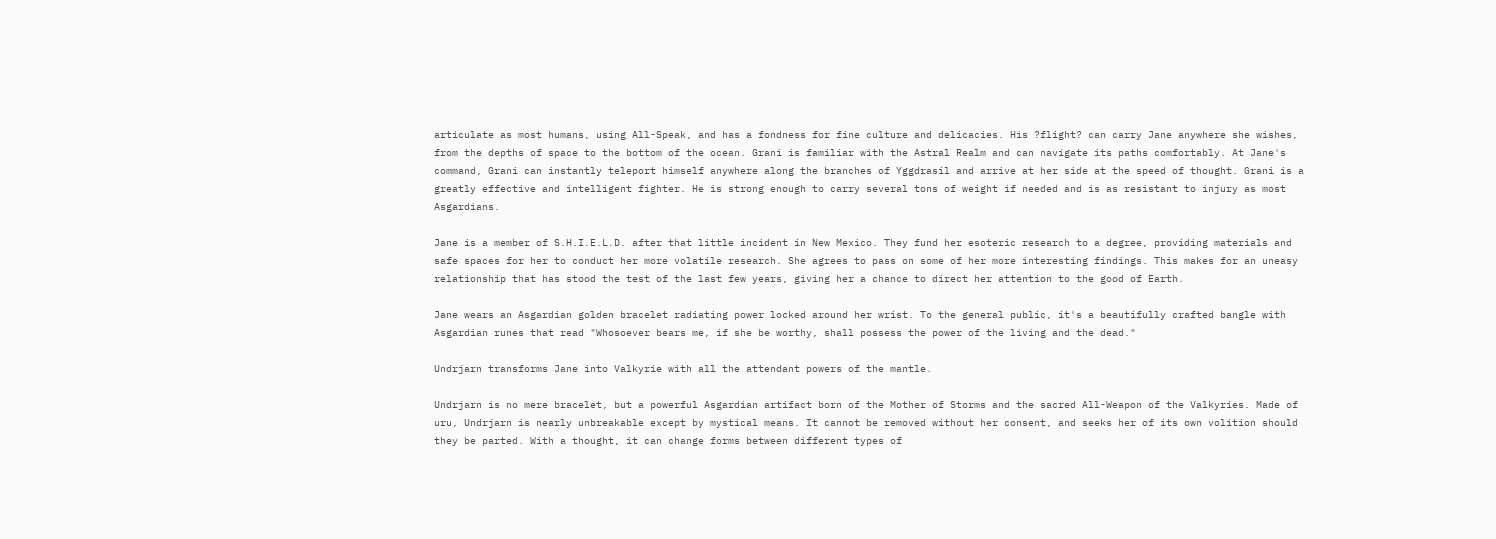articulate as most humans, using All-Speak, and has a fondness for fine culture and delicacies. His ?flight? can carry Jane anywhere she wishes, from the depths of space to the bottom of the ocean. Grani is familiar with the Astral Realm and can navigate its paths comfortably. At Jane's command, Grani can instantly teleport himself anywhere along the branches of Yggdrasil and arrive at her side at the speed of thought. Grani is a greatly effective and intelligent fighter. He is strong enough to carry several tons of weight if needed and is as resistant to injury as most Asgardians.

Jane is a member of S.H.I.E.L.D. after that little incident in New Mexico. They fund her esoteric research to a degree, providing materials and safe spaces for her to conduct her more volatile research. She agrees to pass on some of her more interesting findings. This makes for an uneasy relationship that has stood the test of the last few years, giving her a chance to direct her attention to the good of Earth.

Jane wears an Asgardian golden bracelet radiating power locked around her wrist. To the general public, it's a beautifully crafted bangle with Asgardian runes that read "Whosoever bears me, if she be worthy, shall possess the power of the living and the dead."

Undrjarn transforms Jane into Valkyrie with all the attendant powers of the mantle.

Undrjarn is no mere bracelet, but a powerful Asgardian artifact born of the Mother of Storms and the sacred All-Weapon of the Valkyries. Made of uru, Undrjarn is nearly unbreakable except by mystical means. It cannot be removed without her consent, and seeks her of its own volition should they be parted. With a thought, it can change forms between different types of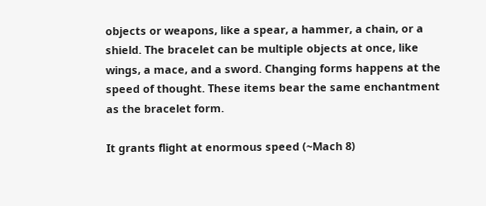objects or weapons, like a spear, a hammer, a chain, or a shield. The bracelet can be multiple objects at once, like wings, a mace, and a sword. Changing forms happens at the speed of thought. These items bear the same enchantment as the bracelet form.

It grants flight at enormous speed (~Mach 8)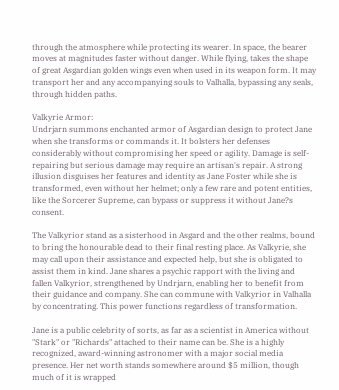through the atmosphere while protecting its wearer. In space, the bearer moves at magnitudes faster without danger. While flying, takes the shape of great Asgardian golden wings even when used in its weapon form. It may transport her and any accompanying souls to Valhalla, bypassing any seals, through hidden paths.

Valkyrie Armor:
Undrjarn summons enchanted armor of Asgardian design to protect Jane when she transforms or commands it. It bolsters her defenses considerably without compromising her speed or agility. Damage is self-repairing but serious damage may require an artisan's repair. A strong illusion disguises her features and identity as Jane Foster while she is transformed, even without her helmet; only a few rare and potent entities, like the Sorcerer Supreme, can bypass or suppress it without Jane?s consent.

The Valkyrior stand as a sisterhood in Asgard and the other realms, bound to bring the honourable dead to their final resting place. As Valkyrie, she may call upon their assistance and expected help, but she is obligated to assist them in kind. Jane shares a psychic rapport with the living and fallen Valkyrior, strengthened by Undrjarn, enabling her to benefit from their guidance and company. She can commune with Valkyrior in Valhalla by concentrating. This power functions regardless of transformation.

Jane is a public celebrity of sorts, as far as a scientist in America without "Stark" or "Richards" attached to their name can be. She is a highly recognized, award-winning astronomer with a major social media presence. Her net worth stands somewhere around $5 million, though much of it is wrapped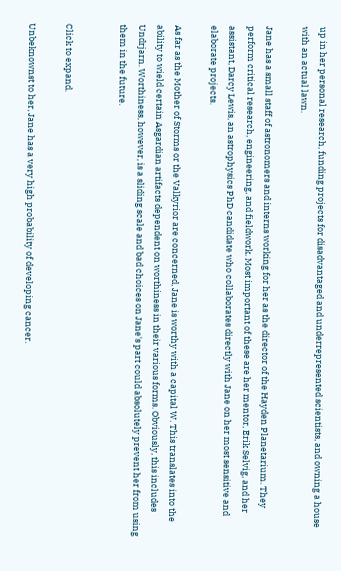up in her personal research, funding projects for disadvantaged and underrepresented scientists, and owning a house with an actual lawn.

Jane has a small staff of astronomers and interns working for her as the director of the Hayden Planetarium. They perform critical research, engineering, and fieldwork. Most important of these are her mentor, Erik Selvig, and her assistant, Darcy Lewis, an astrophysics PhD candidate who collaborates directly with Jane on her most sensitive and elaborate projects.

As far as the Mother of Storms or the Valkyrior are concerned, Jane is worthy with a capital W. This translates into the ability to wield certain Asgardian artifacts dependent on worthiness in their various forms. Obviously, this includes Undrjarn. Worthiness, however, is a sliding scale and bad choices on Jane's part could absolutely prevent her from using them in the future.


Click to expand.

Unbeknownst to her, Jane has a very high probability of developing cancer.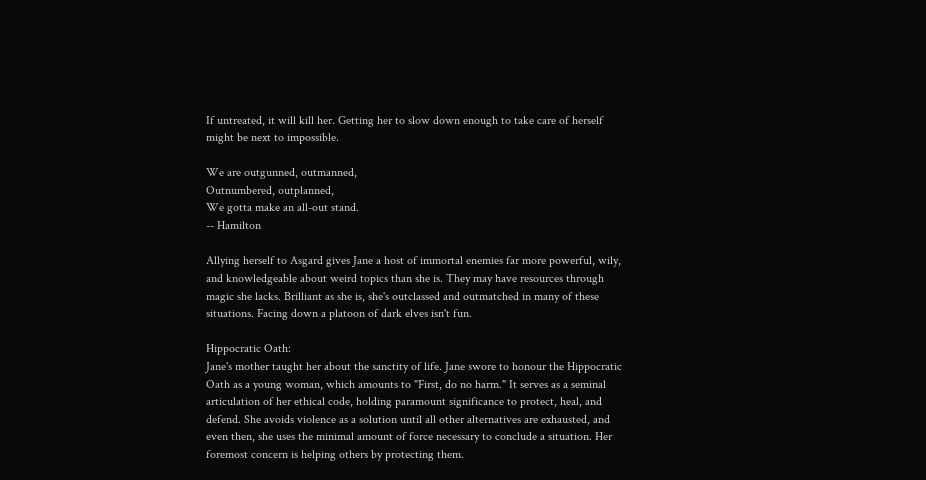If untreated, it will kill her. Getting her to slow down enough to take care of herself might be next to impossible.

We are outgunned, outmanned,
Outnumbered, outplanned,
We gotta make an all-out stand.
-- Hamilton

Allying herself to Asgard gives Jane a host of immortal enemies far more powerful, wily, and knowledgeable about weird topics than she is. They may have resources through magic she lacks. Brilliant as she is, she's outclassed and outmatched in many of these situations. Facing down a platoon of dark elves isn't fun.

Hippocratic Oath:
Jane's mother taught her about the sanctity of life. Jane swore to honour the Hippocratic Oath as a young woman, which amounts to "First, do no harm." It serves as a seminal articulation of her ethical code, holding paramount significance to protect, heal, and defend. She avoids violence as a solution until all other alternatives are exhausted, and even then, she uses the minimal amount of force necessary to conclude a situation. Her foremost concern is helping others by protecting them.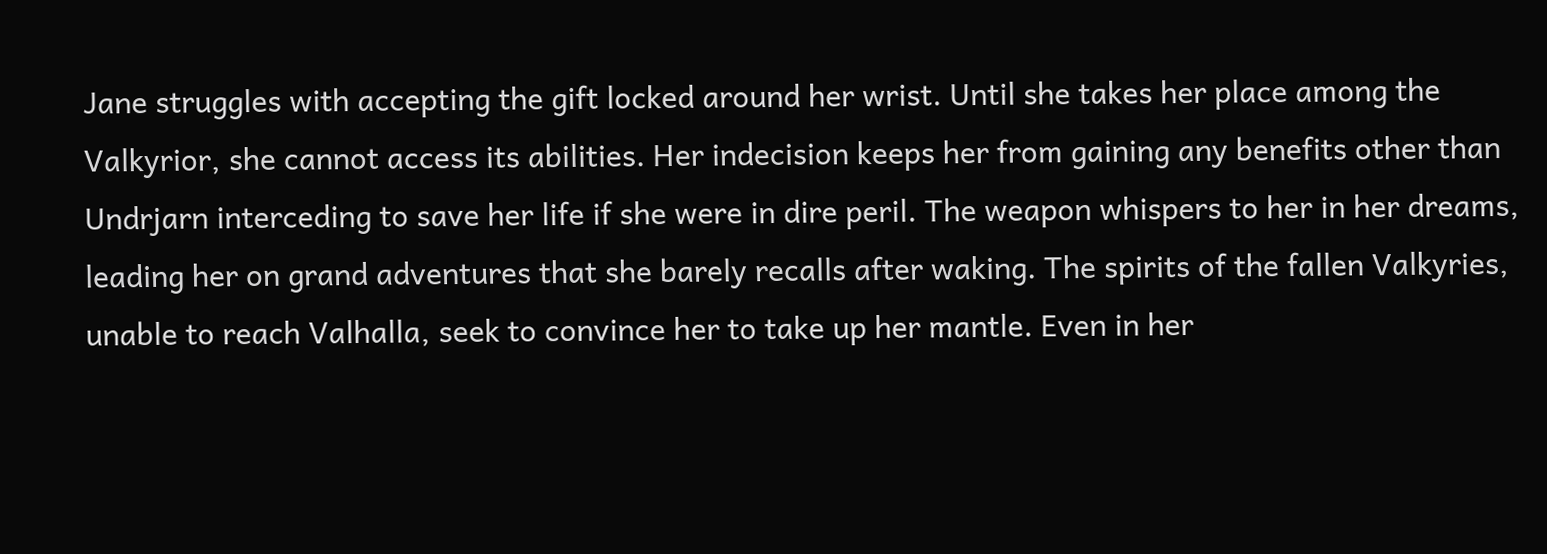Jane struggles with accepting the gift locked around her wrist. Until she takes her place among the Valkyrior, she cannot access its abilities. Her indecision keeps her from gaining any benefits other than Undrjarn interceding to save her life if she were in dire peril. The weapon whispers to her in her dreams, leading her on grand adventures that she barely recalls after waking. The spirits of the fallen Valkyries, unable to reach Valhalla, seek to convince her to take up her mantle. Even in her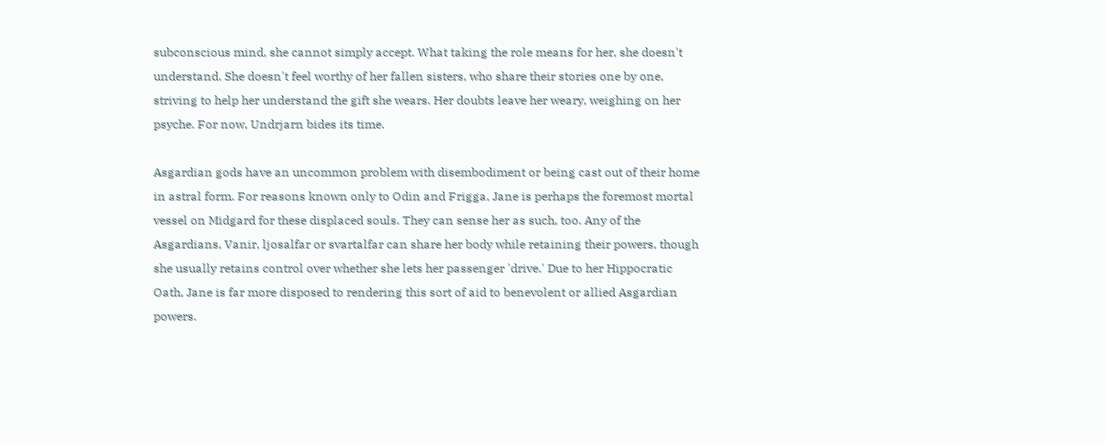subconscious mind, she cannot simply accept. What taking the role means for her, she doesn't understand. She doesn't feel worthy of her fallen sisters, who share their stories one by one, striving to help her understand the gift she wears. Her doubts leave her weary, weighing on her psyche. For now, Undrjarn bides its time.

Asgardian gods have an uncommon problem with disembodiment or being cast out of their home in astral form. For reasons known only to Odin and Frigga, Jane is perhaps the foremost mortal vessel on Midgard for these displaced souls. They can sense her as such, too. Any of the Asgardians, Vanir, ljosalfar or svartalfar can share her body while retaining their powers, though she usually retains control over whether she lets her passenger 'drive.' Due to her Hippocratic Oath, Jane is far more disposed to rendering this sort of aid to benevolent or allied Asgardian powers.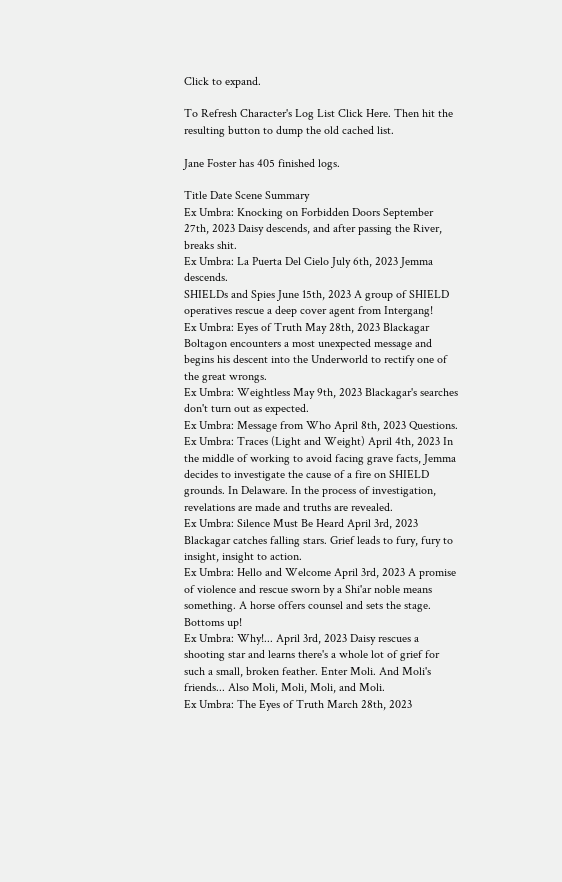Click to expand.

To Refresh Character's Log List Click Here. Then hit the resulting button to dump the old cached list.

Jane Foster has 405 finished logs.

Title Date Scene Summary
Ex Umbra: Knocking on Forbidden Doors September 27th, 2023 Daisy descends, and after passing the River, breaks shit.
Ex Umbra: La Puerta Del Cielo July 6th, 2023 Jemma descends.
SHIELDs and Spies June 15th, 2023 A group of SHIELD operatives rescue a deep cover agent from Intergang!
Ex Umbra: Eyes of Truth May 28th, 2023 Blackagar Boltagon encounters a most unexpected message and begins his descent into the Underworld to rectify one of the great wrongs.
Ex Umbra: Weightless May 9th, 2023 Blackagar's searches don't turn out as expected.
Ex Umbra: Message from Who April 8th, 2023 Questions.
Ex Umbra: Traces (Light and Weight) April 4th, 2023 In the middle of working to avoid facing grave facts, Jemma decides to investigate the cause of a fire on SHIELD grounds. In Delaware. In the process of investigation, revelations are made and truths are revealed.
Ex Umbra: Silence Must Be Heard April 3rd, 2023 Blackagar catches falling stars. Grief leads to fury, fury to insight, insight to action.
Ex Umbra: Hello and Welcome April 3rd, 2023 A promise of violence and rescue sworn by a Shi'ar noble means something. A horse offers counsel and sets the stage. Bottoms up!
Ex Umbra: Why!... April 3rd, 2023 Daisy rescues a shooting star and learns there's a whole lot of grief for such a small, broken feather. Enter Moli. And Moli's friends... Also Moli, Moli, Moli, and Moli.
Ex Umbra: The Eyes of Truth March 28th, 2023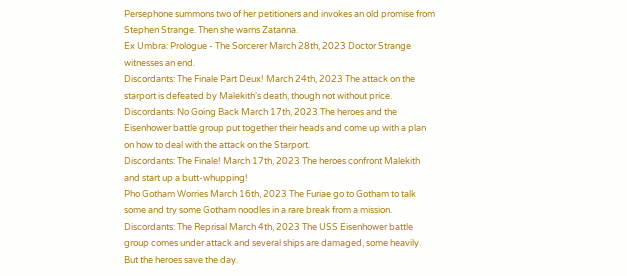Persephone summons two of her petitioners and invokes an old promise from Stephen Strange. Then she warns Zatanna.
Ex Umbra: Prologue - The Sorcerer March 28th, 2023 Doctor Strange witnesses an end.
Discordants: The Finale Part Deux! March 24th, 2023 The attack on the starport is defeated by Malekith's death, though not without price.
Discordants: No Going Back March 17th, 2023 The heroes and the Eisenhower battle group put together their heads and come up with a plan on how to deal with the attack on the Starport.
Discordants: The Finale! March 17th, 2023 The heroes confront Malekith and start up a butt-whupping!
Pho Gotham Worries March 16th, 2023 The Furiae go to Gotham to talk some and try some Gotham noodles in a rare break from a mission.
Discordants: The Reprisal March 4th, 2023 The USS Eisenhower battle group comes under attack and several ships are damaged, some heavily. But the heroes save the day.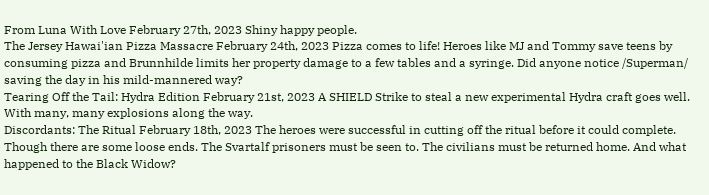From Luna With Love February 27th, 2023 Shiny happy people.
The Jersey Hawai'ian Pizza Massacre February 24th, 2023 Pizza comes to life! Heroes like MJ and Tommy save teens by consuming pizza and Brunnhilde limits her property damage to a few tables and a syringe. Did anyone notice /Superman/ saving the day in his mild-mannered way?
Tearing Off the Tail: Hydra Edition February 21st, 2023 A SHIELD Strike to steal a new experimental Hydra craft goes well. With many, many explosions along the way.
Discordants: The Ritual February 18th, 2023 The heroes were successful in cutting off the ritual before it could complete. Though there are some loose ends. The Svartalf prisoners must be seen to. The civilians must be returned home. And what happened to the Black Widow?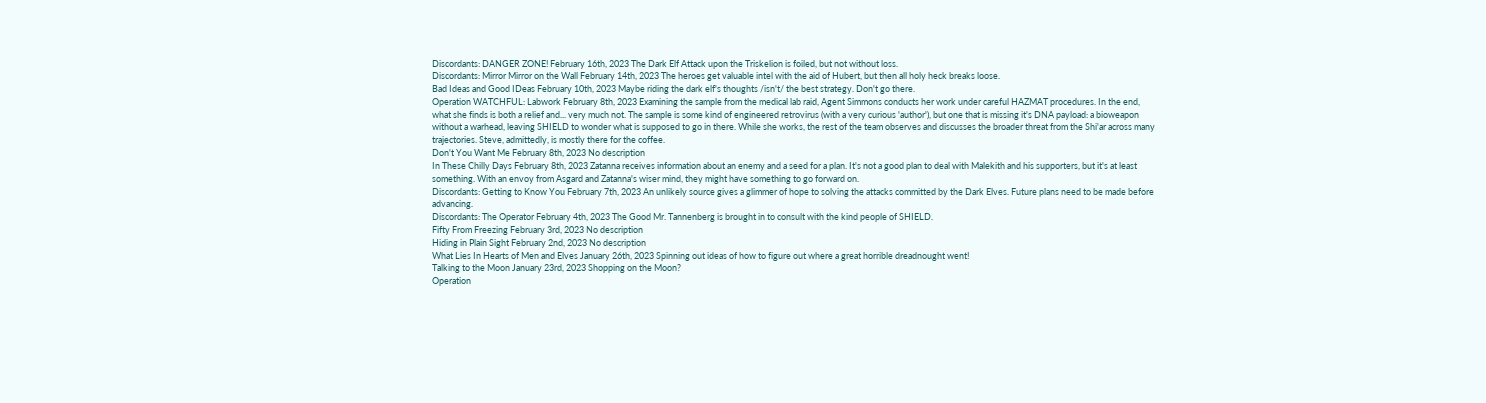Discordants: DANGER ZONE! February 16th, 2023 The Dark Elf Attack upon the Triskelion is foiled, but not without loss.
Discordants: Mirror Mirror on the Wall February 14th, 2023 The heroes get valuable intel with the aid of Hubert, but then all holy heck breaks loose.
Bad Ideas and Good IDeas February 10th, 2023 Maybe riding the dark elf's thoughts /isn't/ the best strategy. Don't go there.
Operation WATCHFUL: Labwork February 8th, 2023 Examining the sample from the medical lab raid, Agent Simmons conducts her work under careful HAZMAT procedures. In the end, what she finds is both a relief and... very much not. The sample is some kind of engineered retrovirus (with a very curious 'author'), but one that is missing it's DNA payload: a bioweapon without a warhead, leaving SHIELD to wonder what is supposed to go in there. While she works, the rest of the team observes and discusses the broader threat from the Shi'ar across many trajectories. Steve, admittedly, is mostly there for the coffee.
Don't You Want Me February 8th, 2023 No description
In These Chilly Days February 8th, 2023 Zatanna receives information about an enemy and a seed for a plan. It's not a good plan to deal with Malekith and his supporters, but it's at least something. With an envoy from Asgard and Zatanna's wiser mind, they might have something to go forward on.
Discordants: Getting to Know You February 7th, 2023 An unlikely source gives a glimmer of hope to solving the attacks committed by the Dark Elves. Future plans need to be made before advancing.
Discordants: The Operator February 4th, 2023 The Good Mr. Tannenberg is brought in to consult with the kind people of SHIELD.
Fifty From Freezing February 3rd, 2023 No description
Hiding in Plain Sight February 2nd, 2023 No description
What Lies In Hearts of Men and Elves January 26th, 2023 Spinning out ideas of how to figure out where a great horrible dreadnought went!
Talking to the Moon January 23rd, 2023 Shopping on the Moon?
Operation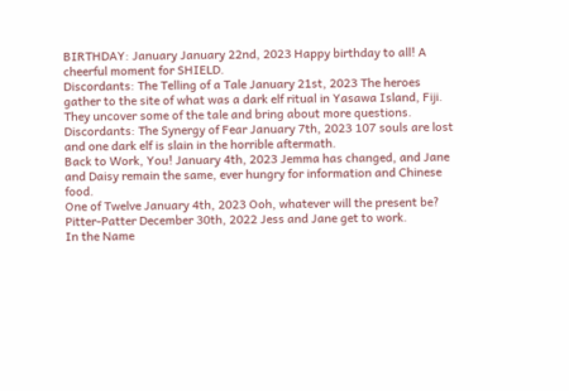BIRTHDAY: January January 22nd, 2023 Happy birthday to all! A cheerful moment for SHIELD.
Discordants: The Telling of a Tale January 21st, 2023 The heroes gather to the site of what was a dark elf ritual in Yasawa Island, Fiji. They uncover some of the tale and bring about more questions.
Discordants: The Synergy of Fear January 7th, 2023 107 souls are lost and one dark elf is slain in the horrible aftermath.
Back to Work, You! January 4th, 2023 Jemma has changed, and Jane and Daisy remain the same, ever hungry for information and Chinese food.
One of Twelve January 4th, 2023 Ooh, whatever will the present be?
Pitter-Patter December 30th, 2022 Jess and Jane get to work.
In the Name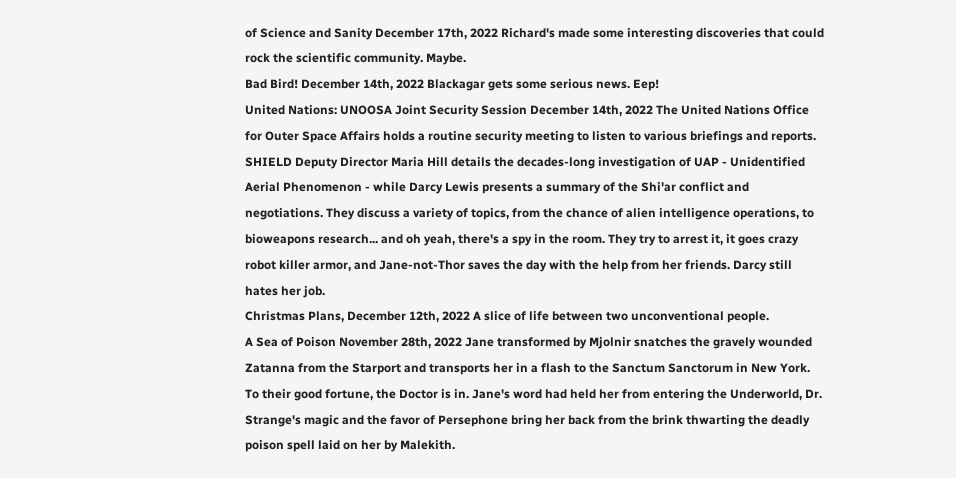of Science and Sanity December 17th, 2022 Richard's made some interesting discoveries that could rock the scientific community. Maybe.
Bad Bird! December 14th, 2022 Blackagar gets some serious news. Eep!
United Nations: UNOOSA Joint Security Session December 14th, 2022 The United Nations Office for Outer Space Affairs holds a routine security meeting to listen to various briefings and reports. SHIELD Deputy Director Maria Hill details the decades-long investigation of UAP - Unidentified Aerial Phenomenon - while Darcy Lewis presents a summary of the Shi'ar conflict and negotiations. They discuss a variety of topics, from the chance of alien intelligence operations, to bioweapons research... and oh yeah, there's a spy in the room. They try to arrest it, it goes crazy robot killer armor, and Jane-not-Thor saves the day with the help from her friends. Darcy still hates her job.
Christmas Plans, December 12th, 2022 A slice of life between two unconventional people.
A Sea of Poison November 28th, 2022 Jane transformed by Mjolnir snatches the gravely wounded Zatanna from the Starport and transports her in a flash to the Sanctum Sanctorum in New York. To their good fortune, the Doctor is in. Jane's word had held her from entering the Underworld, Dr. Strange's magic and the favor of Persephone bring her back from the brink thwarting the deadly poison spell laid on her by Malekith.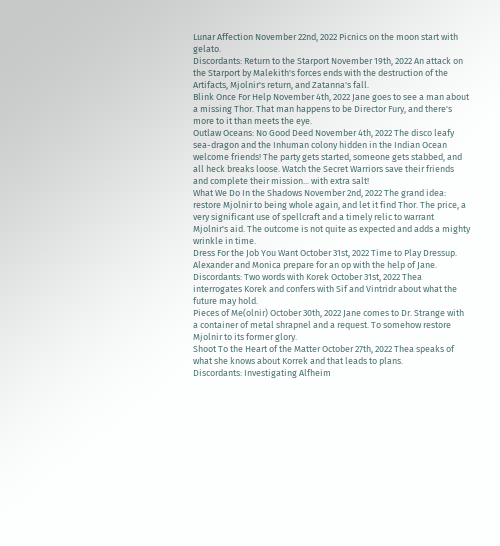Lunar Affection November 22nd, 2022 Picnics on the moon start with gelato.
Discordants: Return to the Starport November 19th, 2022 An attack on the Starport by Malekith's forces ends with the destruction of the Artifacts, Mjolnir's return, and Zatanna's fall.
Blink Once For Help November 4th, 2022 Jane goes to see a man about a missing Thor. That man happens to be Director Fury, and there's more to it than meets the eye.
Outlaw Oceans: No Good Deed November 4th, 2022 The disco leafy sea-dragon and the Inhuman colony hidden in the Indian Ocean welcome friends! The party gets started, someone gets stabbed, and all heck breaks loose. Watch the Secret Warriors save their friends and complete their mission... with extra salt!
What We Do In the Shadows November 2nd, 2022 The grand idea: restore Mjolnir to being whole again, and let it find Thor. The price, a very significant use of spellcraft and a timely relic to warrant Mjolnir's aid. The outcome is not quite as expected and adds a mighty wrinkle in time.
Dress For the Job You Want October 31st, 2022 Time to Play Dressup. Alexander and Monica prepare for an op with the help of Jane.
Discordants: Two words with Korek October 31st, 2022 Thea interrogates Korek and confers with Sif and Vintridr about what the future may hold.
Pieces of Me(olnir) October 30th, 2022 Jane comes to Dr. Strange with a container of metal shrapnel and a request. To somehow restore Mjolnir to its former glory.
Shoot To the Heart of the Matter October 27th, 2022 Thea speaks of what she knows about Korrek and that leads to plans.
Discordants: Investigating Alfheim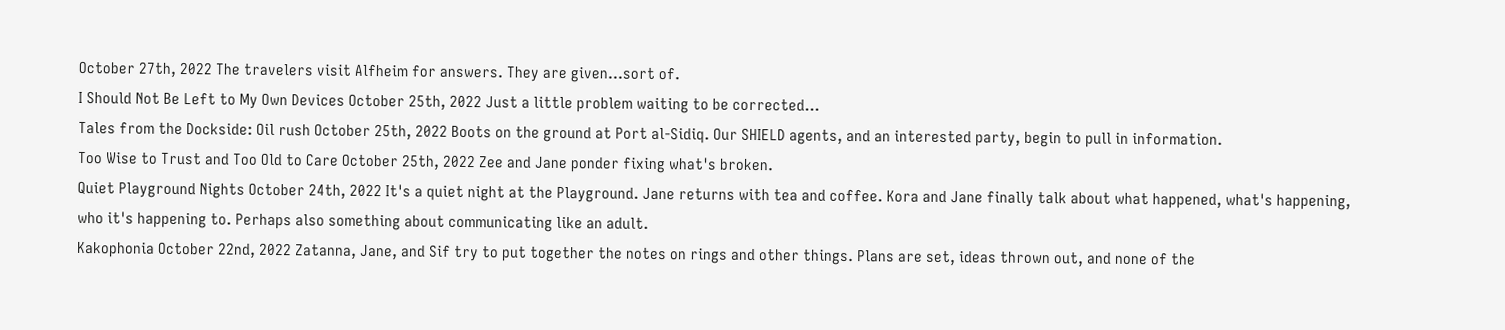October 27th, 2022 The travelers visit Alfheim for answers. They are given...sort of.
I Should Not Be Left to My Own Devices October 25th, 2022 Just a little problem waiting to be corrected...
Tales from the Dockside: Oil rush October 25th, 2022 Boots on the ground at Port al-Sidiq. Our SHIELD agents, and an interested party, begin to pull in information.
Too Wise to Trust and Too Old to Care October 25th, 2022 Zee and Jane ponder fixing what's broken.
Quiet Playground Nights October 24th, 2022 It's a quiet night at the Playground. Jane returns with tea and coffee. Kora and Jane finally talk about what happened, what's happening, who it's happening to. Perhaps also something about communicating like an adult.
Kakophonia October 22nd, 2022 Zatanna, Jane, and Sif try to put together the notes on rings and other things. Plans are set, ideas thrown out, and none of the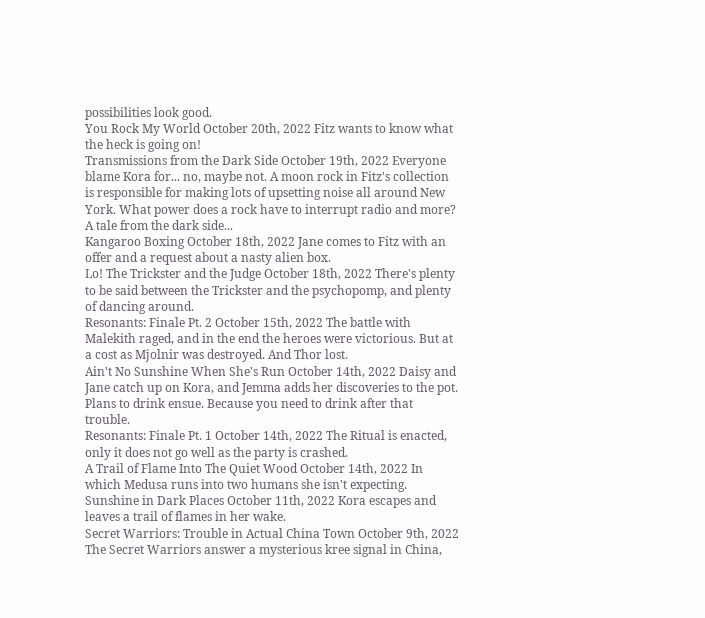possibilities look good.
You Rock My World October 20th, 2022 Fitz wants to know what the heck is going on!
Transmissions from the Dark Side October 19th, 2022 Everyone blame Kora for... no, maybe not. A moon rock in Fitz's collection is responsible for making lots of upsetting noise all around New York. What power does a rock have to interrupt radio and more? A tale from the dark side...
Kangaroo Boxing October 18th, 2022 Jane comes to Fitz with an offer and a request about a nasty alien box.
Lo! The Trickster and the Judge October 18th, 2022 There's plenty to be said between the Trickster and the psychopomp, and plenty of dancing around.
Resonants: Finale Pt. 2 October 15th, 2022 The battle with Malekith raged, and in the end the heroes were victorious. But at a cost as Mjolnir was destroyed. And Thor lost.
Ain't No Sunshine When She's Run October 14th, 2022 Daisy and Jane catch up on Kora, and Jemma adds her discoveries to the pot. Plans to drink ensue. Because you need to drink after that trouble.
Resonants: Finale Pt. 1 October 14th, 2022 The Ritual is enacted, only it does not go well as the party is crashed.
A Trail of Flame Into The Quiet Wood October 14th, 2022 In which Medusa runs into two humans she isn't expecting.
Sunshine in Dark Places October 11th, 2022 Kora escapes and leaves a trail of flames in her wake.
Secret Warriors: Trouble in Actual China Town October 9th, 2022 The Secret Warriors answer a mysterious kree signal in China,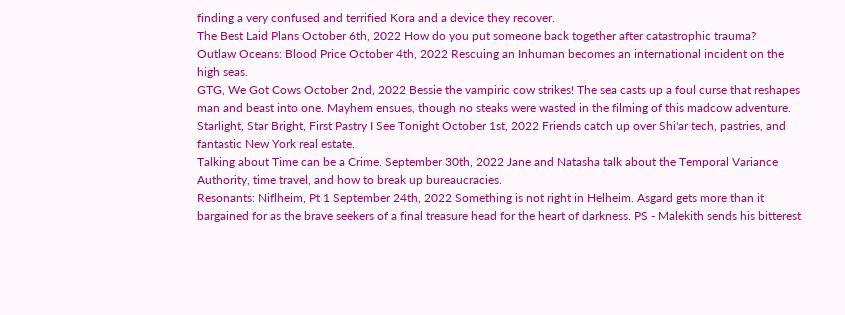finding a very confused and terrified Kora and a device they recover.
The Best Laid Plans October 6th, 2022 How do you put someone back together after catastrophic trauma?
Outlaw Oceans: Blood Price October 4th, 2022 Rescuing an Inhuman becomes an international incident on the high seas.
GTG, We Got Cows October 2nd, 2022 Bessie the vampiric cow strikes! The sea casts up a foul curse that reshapes man and beast into one. Mayhem ensues, though no steaks were wasted in the filming of this madcow adventure.
Starlight, Star Bright, First Pastry I See Tonight October 1st, 2022 Friends catch up over Shi'ar tech, pastries, and fantastic New York real estate.
Talking about Time can be a Crime. September 30th, 2022 Jane and Natasha talk about the Temporal Variance Authority, time travel, and how to break up bureaucracies.
Resonants: Niflheim, Pt 1 September 24th, 2022 Something is not right in Helheim. Asgard gets more than it bargained for as the brave seekers of a final treasure head for the heart of darkness. PS - Malekith sends his bitterest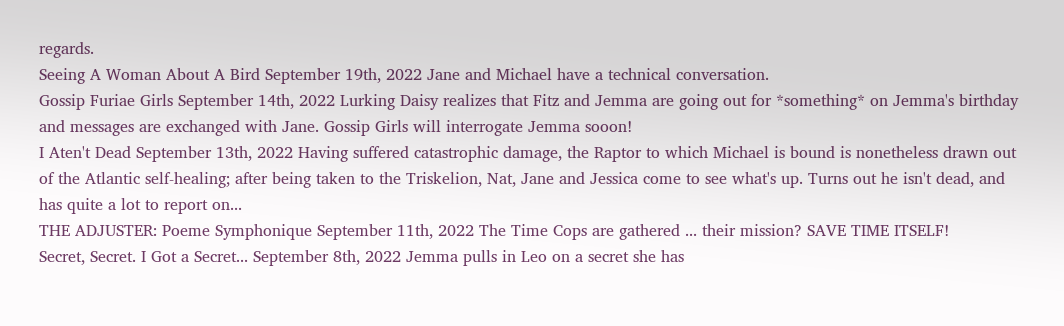regards.
Seeing A Woman About A Bird September 19th, 2022 Jane and Michael have a technical conversation.
Gossip Furiae Girls September 14th, 2022 Lurking Daisy realizes that Fitz and Jemma are going out for *something* on Jemma's birthday and messages are exchanged with Jane. Gossip Girls will interrogate Jemma sooon!
I Aten't Dead September 13th, 2022 Having suffered catastrophic damage, the Raptor to which Michael is bound is nonetheless drawn out of the Atlantic self-healing; after being taken to the Triskelion, Nat, Jane and Jessica come to see what's up. Turns out he isn't dead, and has quite a lot to report on...
THE ADJUSTER: Poeme Symphonique September 11th, 2022 The Time Cops are gathered ... their mission? SAVE TIME ITSELF!
Secret, Secret. I Got a Secret... September 8th, 2022 Jemma pulls in Leo on a secret she has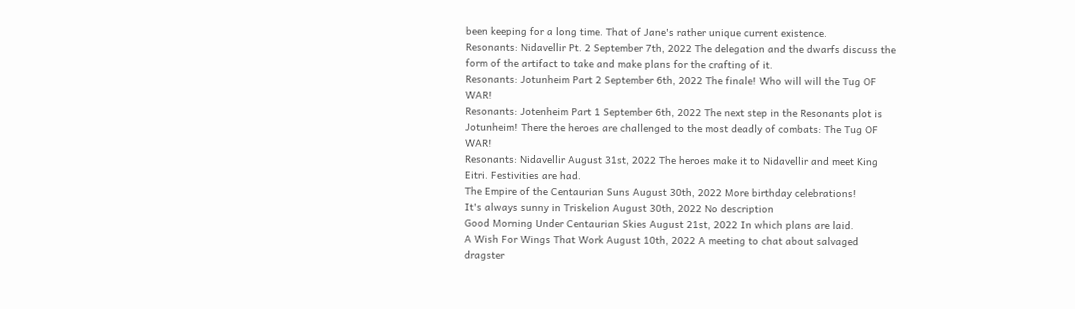been keeping for a long time. That of Jane's rather unique current existence.
Resonants: Nidavellir Pt. 2 September 7th, 2022 The delegation and the dwarfs discuss the form of the artifact to take and make plans for the crafting of it.
Resonants: Jotunheim Part 2 September 6th, 2022 The finale! Who will will the Tug OF WAR!
Resonants: Jotenheim Part 1 September 6th, 2022 The next step in the Resonants plot is Jotunheim! There the heroes are challenged to the most deadly of combats: The Tug OF WAR!
Resonants: Nidavellir August 31st, 2022 The heroes make it to Nidavellir and meet King Eitri. Festivities are had.
The Empire of the Centaurian Suns August 30th, 2022 More birthday celebrations!
It's always sunny in Triskelion August 30th, 2022 No description
Good Morning Under Centaurian Skies August 21st, 2022 In which plans are laid.
A Wish For Wings That Work August 10th, 2022 A meeting to chat about salvaged dragster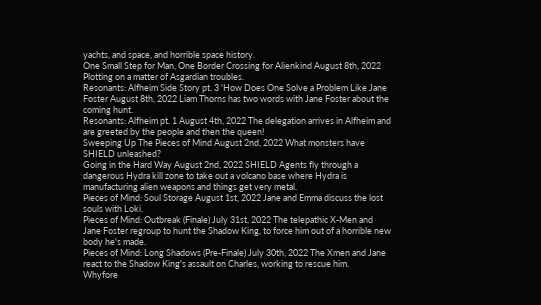yachts, and space, and horrible space history.
One Small Step for Man, One Border Crossing for Alienkind August 8th, 2022 Plotting on a matter of Asgardian troubles.
Resonants: Alfheim Side Story pt. 3 'How Does One Solve a Problem Like Jane Foster August 8th, 2022 Liam Thorns has two words with Jane Foster about the coming hunt.
Resonants: Alfheim pt. 1 August 4th, 2022 The delegation arrives in Alfheim and are greeted by the people and then the queen!
Sweeping Up The Pieces of Mind August 2nd, 2022 What monsters have SHIELD unleashed?
Going in the Hard Way August 2nd, 2022 SHIELD Agents fly through a dangerous Hydra kill zone to take out a volcano base where Hydra is manufacturing alien weapons and things get very metal.
Pieces of Mind: Soul Storage August 1st, 2022 Jane and Emma discuss the lost souls with Loki.
Pieces of Mind: Outbreak (Finale) July 31st, 2022 The telepathic X-Men and Jane Foster regroup to hunt the Shadow King, to force him out of a horrible new body he's made.
Pieces of Mind: Long Shadows (Pre-Finale) July 30th, 2022 The Xmen and Jane react to the Shadow King's assault on Charles, working to rescue him.
Whyfore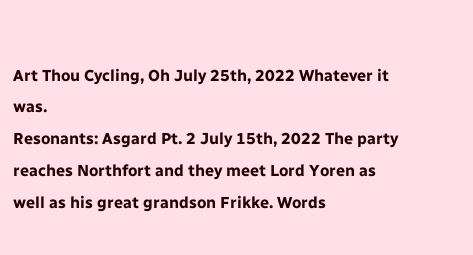Art Thou Cycling, Oh July 25th, 2022 Whatever it was.
Resonants: Asgard Pt. 2 July 15th, 2022 The party reaches Northfort and they meet Lord Yoren as well as his great grandson Frikke. Words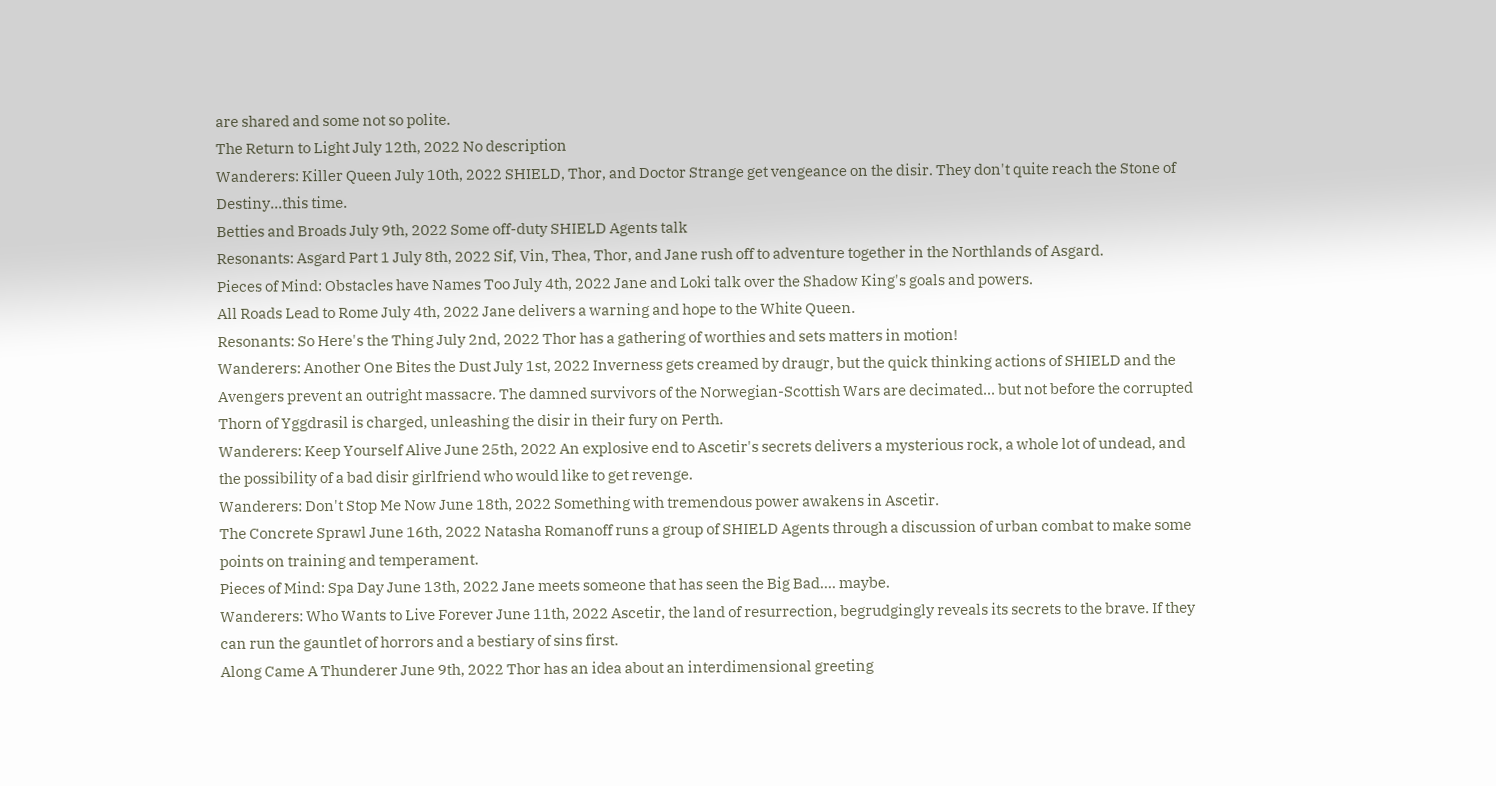are shared and some not so polite.
The Return to Light July 12th, 2022 No description
Wanderers: Killer Queen July 10th, 2022 SHIELD, Thor, and Doctor Strange get vengeance on the disir. They don't quite reach the Stone of Destiny...this time.
Betties and Broads July 9th, 2022 Some off-duty SHIELD Agents talk
Resonants: Asgard Part 1 July 8th, 2022 Sif, Vin, Thea, Thor, and Jane rush off to adventure together in the Northlands of Asgard.
Pieces of Mind: Obstacles have Names Too July 4th, 2022 Jane and Loki talk over the Shadow King's goals and powers.
All Roads Lead to Rome July 4th, 2022 Jane delivers a warning and hope to the White Queen.
Resonants: So Here's the Thing July 2nd, 2022 Thor has a gathering of worthies and sets matters in motion!
Wanderers: Another One Bites the Dust July 1st, 2022 Inverness gets creamed by draugr, but the quick thinking actions of SHIELD and the Avengers prevent an outright massacre. The damned survivors of the Norwegian-Scottish Wars are decimated... but not before the corrupted Thorn of Yggdrasil is charged, unleashing the disir in their fury on Perth.
Wanderers: Keep Yourself Alive June 25th, 2022 An explosive end to Ascetir's secrets delivers a mysterious rock, a whole lot of undead, and the possibility of a bad disir girlfriend who would like to get revenge.
Wanderers: Don't Stop Me Now June 18th, 2022 Something with tremendous power awakens in Ascetir.
The Concrete Sprawl June 16th, 2022 Natasha Romanoff runs a group of SHIELD Agents through a discussion of urban combat to make some points on training and temperament.
Pieces of Mind: Spa Day June 13th, 2022 Jane meets someone that has seen the Big Bad.... maybe.
Wanderers: Who Wants to Live Forever June 11th, 2022 Ascetir, the land of resurrection, begrudgingly reveals its secrets to the brave. If they can run the gauntlet of horrors and a bestiary of sins first.
Along Came A Thunderer June 9th, 2022 Thor has an idea about an interdimensional greeting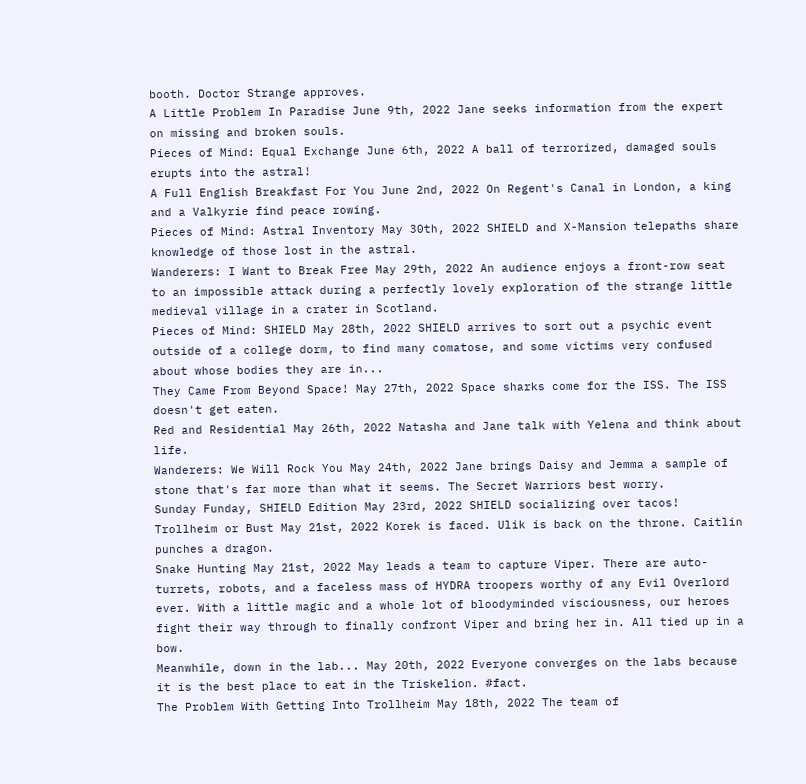booth. Doctor Strange approves.
A Little Problem In Paradise June 9th, 2022 Jane seeks information from the expert on missing and broken souls.
Pieces of Mind: Equal Exchange June 6th, 2022 A ball of terrorized, damaged souls erupts into the astral!
A Full English Breakfast For You June 2nd, 2022 On Regent's Canal in London, a king and a Valkyrie find peace rowing.
Pieces of Mind: Astral Inventory May 30th, 2022 SHIELD and X-Mansion telepaths share knowledge of those lost in the astral.
Wanderers: I Want to Break Free May 29th, 2022 An audience enjoys a front-row seat to an impossible attack during a perfectly lovely exploration of the strange little medieval village in a crater in Scotland.
Pieces of Mind: SHIELD May 28th, 2022 SHIELD arrives to sort out a psychic event outside of a college dorm, to find many comatose, and some victims very confused about whose bodies they are in...
They Came From Beyond Space! May 27th, 2022 Space sharks come for the ISS. The ISS doesn't get eaten.
Red and Residential May 26th, 2022 Natasha and Jane talk with Yelena and think about life.
Wanderers: We Will Rock You May 24th, 2022 Jane brings Daisy and Jemma a sample of stone that's far more than what it seems. The Secret Warriors best worry.
Sunday Funday, SHIELD Edition May 23rd, 2022 SHIELD socializing over tacos!
Trollheim or Bust May 21st, 2022 Korek is faced. Ulik is back on the throne. Caitlin punches a dragon.
Snake Hunting May 21st, 2022 May leads a team to capture Viper. There are auto-turrets, robots, and a faceless mass of HYDRA troopers worthy of any Evil Overlord ever. With a little magic and a whole lot of bloodyminded visciousness, our heroes fight their way through to finally confront Viper and bring her in. All tied up in a bow.
Meanwhile, down in the lab... May 20th, 2022 Everyone converges on the labs because it is the best place to eat in the Triskelion. #fact.
The Problem With Getting Into Trollheim May 18th, 2022 The team of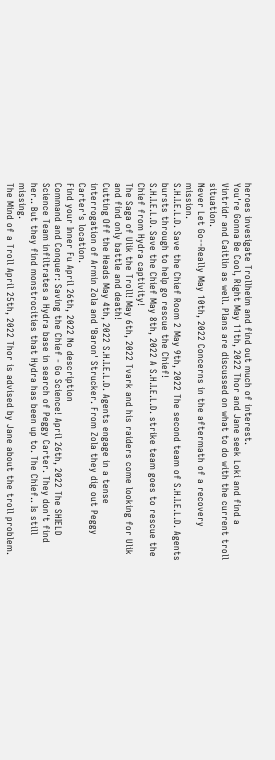heroes invesigate Trollheim and find out much of interest.
You're Gonna Be Cool, Right May 11th, 2022 Thor and Jane seek Loki and find a Vintridr and Caitlin as well. Plans are discussed on what to do with the current troll situation.
Never Let Go--Really May 10th, 2022 Concerns in the aftermath of a recovery mission.
S.H.I.E.L.D. Save the Chief Room 2 May 9th, 2022 The second team of S.H.I.E.L.D. Agents bursts through to help go rescue the Chief!
S.H.I.E.L.D. Save the Chief May 8th, 2022 A S.H.I.E.L.D. strike team goes to rescue the Chief from Hydra captivity!
The Saga of Ulik the Troll! May 6th, 2022 Tvark and his raiders come looking for Ulik and find only battle and death!
Cutting Off the Heads May 4th, 2022 S.H.I.E.L.D. Agents engage in a tense interrogation of Armin Zola and 'Baron' Strucker. From Zola they dig out Peggy Carter's location.
Find your Inner Fu April 26th, 2022 No description
Command and Conquer: Saving the Chief - Go Science! April 26th, 2022 The SHIELD Science Team infiltrates a Hydra base in search of Peggy Carter. They don't find her.. But they find monstrocities that Hydra has been up to. The Chief.. Is still missing.
The Mind of a Troll April 25th, 2022 Thor is advised by Jane about the troll problem.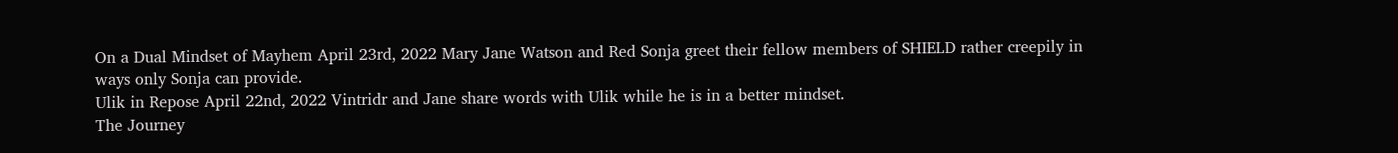On a Dual Mindset of Mayhem April 23rd, 2022 Mary Jane Watson and Red Sonja greet their fellow members of SHIELD rather creepily in ways only Sonja can provide.
Ulik in Repose April 22nd, 2022 Vintridr and Jane share words with Ulik while he is in a better mindset.
The Journey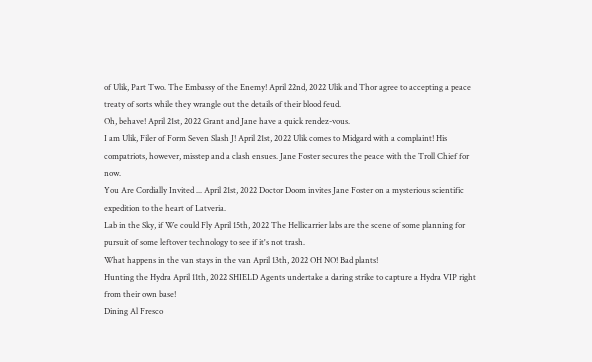of Ulik, Part Two. The Embassy of the Enemy! April 22nd, 2022 Ulik and Thor agree to accepting a peace treaty of sorts while they wrangle out the details of their blood feud.
Oh, behave! April 21st, 2022 Grant and Jane have a quick rendez-vous.
I am Ulik, Filer of Form Seven Slash J! April 21st, 2022 Ulik comes to Midgard with a complaint! His compatriots, however, misstep and a clash ensues. Jane Foster secures the peace with the Troll Chief for now.
You Are Cordially Invited ... April 21st, 2022 Doctor Doom invites Jane Foster on a mysterious scientific expedition to the heart of Latveria.
Lab in the Sky, if We could Fly April 15th, 2022 The Hellicarrier labs are the scene of some planning for pursuit of some leftover technology to see if it's not trash.
What happens in the van stays in the van April 13th, 2022 OH NO! Bad plants!
Hunting the Hydra April 11th, 2022 SHIELD Agents undertake a daring strike to capture a Hydra VIP right from their own base!
Dining Al Fresco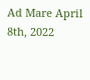Ad Mare April 8th, 2022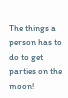The things a person has to do to get parties on the moon!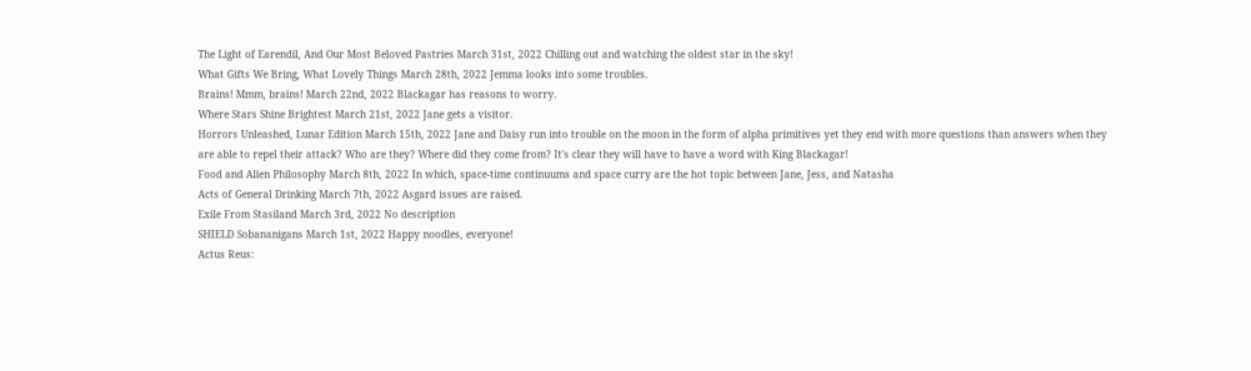The Light of Earendil, And Our Most Beloved Pastries March 31st, 2022 Chilling out and watching the oldest star in the sky!
What Gifts We Bring, What Lovely Things March 28th, 2022 Jemma looks into some troubles.
Brains! Mmm, brains! March 22nd, 2022 Blackagar has reasons to worry.
Where Stars Shine Brightest March 21st, 2022 Jane gets a visitor.
Horrors Unleashed, Lunar Edition March 15th, 2022 Jane and Daisy run into trouble on the moon in the form of alpha primitives yet they end with more questions than answers when they are able to repel their attack? Who are they? Where did they come from? It's clear they will have to have a word with King Blackagar!
Food and Alien Philosophy March 8th, 2022 In which, space-time continuums and space curry are the hot topic between Jane, Jess, and Natasha
Acts of General Drinking March 7th, 2022 Asgard issues are raised.
Exile From Stasiland March 3rd, 2022 No description
SHIELD Sobananigans March 1st, 2022 Happy noodles, everyone!
Actus Reus: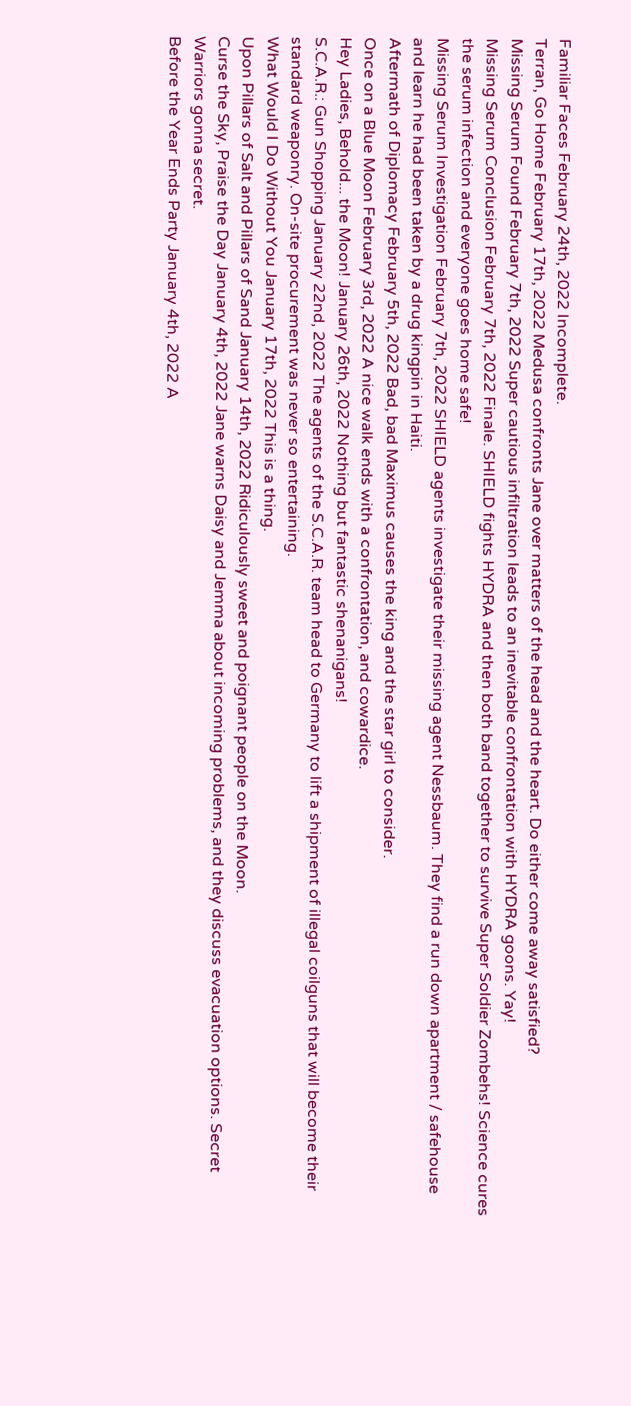Familiar Faces February 24th, 2022 Incomplete.
Terran, Go Home February 17th, 2022 Medusa confronts Jane over matters of the head and the heart. Do either come away satisfied?
Missing Serum Found February 7th, 2022 Super cautious infiltration leads to an inevitable confrontation with HYDRA goons. Yay!
Missing Serum Conclusion February 7th, 2022 Finale. SHIELD fights HYDRA and then both band together to survive Super Soldier Zombehs! Science cures the serum infection and everyone goes home safe!
Missing Serum Investigation February 7th, 2022 SHIELD agents investigate their missing agent Nessbaum. They find a run down apartment / safehouse and learn he had been taken by a drug kingpin in Haiti.
Aftermath of Diplomacy February 5th, 2022 Bad, bad Maximus causes the king and the star girl to consider.
Once on a Blue Moon February 3rd, 2022 A nice walk ends with a confrontation, and cowardice.
Hey Ladies, Behold... the Moon! January 26th, 2022 Nothing but fantastic shenanigans!
S.C.A.R.: Gun Shopping January 22nd, 2022 The agents of the S.C.A.R. team head to Germany to lift a shipment of illegal coilguns that will become their standard weaponry. On-site procurement was never so entertaining.
What Would I Do Without You January 17th, 2022 This is a thing.
Upon Pillars of Salt and Pillars of Sand January 14th, 2022 Ridiculously sweet and poignant people on the Moon.
Curse the Sky, Praise the Day January 4th, 2022 Jane warns Daisy and Jemma about incoming problems, and they discuss evacuation options. Secret Warriors gonna secret.
Before the Year Ends Party January 4th, 2022 A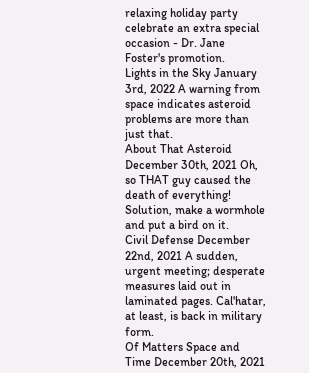relaxing holiday party celebrate an extra special occasion - Dr. Jane Foster's promotion.
Lights in the Sky January 3rd, 2022 A warning from space indicates asteroid problems are more than just that.
About That Asteroid December 30th, 2021 Oh, so THAT guy caused the death of everything! Solution, make a wormhole and put a bird on it.
Civil Defense December 22nd, 2021 A sudden, urgent meeting; desperate measures laid out in laminated pages. Cal'hatar, at least, is back in military form.
Of Matters Space and Time December 20th, 2021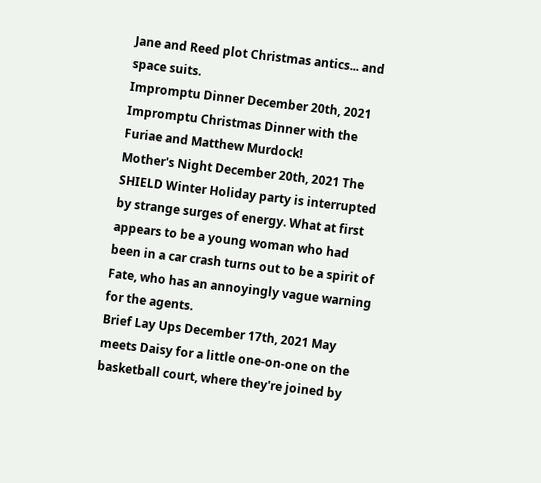Jane and Reed plot Christmas antics... and space suits.
Impromptu Dinner December 20th, 2021 Impromptu Christmas Dinner with the Furiae and Matthew Murdock!
Mother's Night December 20th, 2021 The SHIELD Winter Holiday party is interrupted by strange surges of energy. What at first appears to be a young woman who had been in a car crash turns out to be a spirit of Fate, who has an annoyingly vague warning for the agents.
Brief Lay Ups December 17th, 2021 May meets Daisy for a little one-on-one on the basketball court, where they're joined by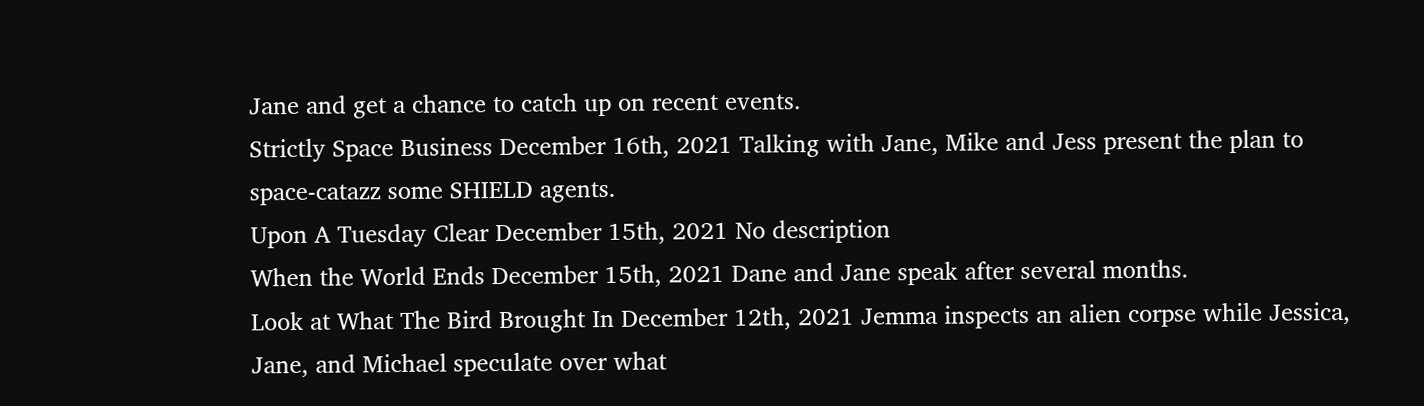Jane and get a chance to catch up on recent events.
Strictly Space Business December 16th, 2021 Talking with Jane, Mike and Jess present the plan to space-catazz some SHIELD agents.
Upon A Tuesday Clear December 15th, 2021 No description
When the World Ends December 15th, 2021 Dane and Jane speak after several months.
Look at What The Bird Brought In December 12th, 2021 Jemma inspects an alien corpse while Jessica, Jane, and Michael speculate over what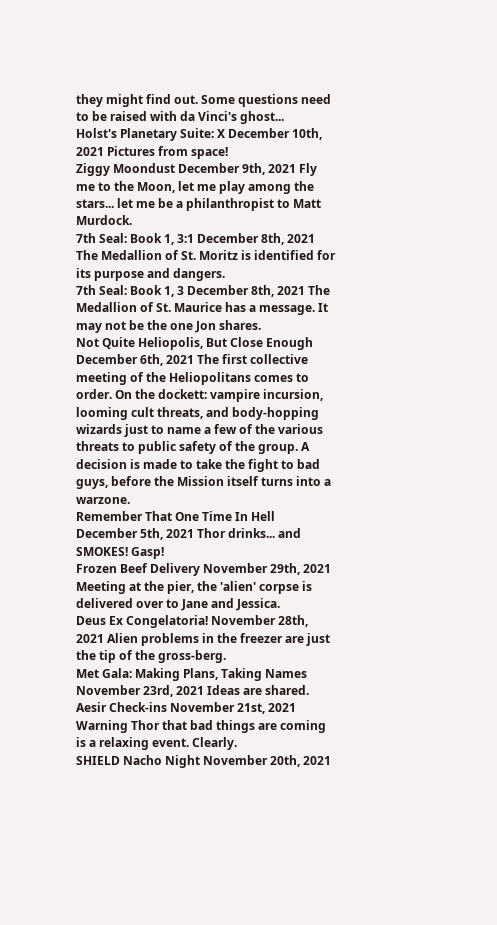they might find out. Some questions need to be raised with da Vinci's ghost...
Holst's Planetary Suite: X December 10th, 2021 Pictures from space!
Ziggy Moondust December 9th, 2021 Fly me to the Moon, let me play among the stars... let me be a philanthropist to Matt Murdock.
7th Seal: Book 1, 3:1 December 8th, 2021 The Medallion of St. Moritz is identified for its purpose and dangers.
7th Seal: Book 1, 3 December 8th, 2021 The Medallion of St. Maurice has a message. It may not be the one Jon shares.
Not Quite Heliopolis, But Close Enough December 6th, 2021 The first collective meeting of the Heliopolitans comes to order. On the dockett: vampire incursion, looming cult threats, and body-hopping wizards just to name a few of the various threats to public safety of the group. A decision is made to take the fight to bad guys, before the Mission itself turns into a warzone.
Remember That One Time In Hell December 5th, 2021 Thor drinks... and SMOKES! Gasp!
Frozen Beef Delivery November 29th, 2021 Meeting at the pier, the 'alien' corpse is delivered over to Jane and Jessica.
Deus Ex Congelatoria! November 28th, 2021 Alien problems in the freezer are just the tip of the gross-berg.
Met Gala: Making Plans, Taking Names November 23rd, 2021 Ideas are shared.
Aesir Check-ins November 21st, 2021 Warning Thor that bad things are coming is a relaxing event. Clearly.
SHIELD Nacho Night November 20th, 2021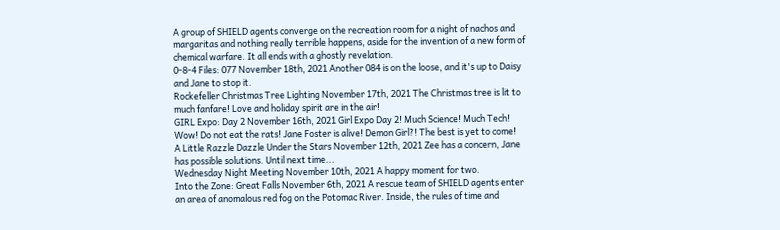A group of SHIELD agents converge on the recreation room for a night of nachos and margaritas and nothing really terrible happens, aside for the invention of a new form of chemical warfare. It all ends with a ghostly revelation.
0-8-4 Files: 077 November 18th, 2021 Another 084 is on the loose, and it's up to Daisy and Jane to stop it.
Rockefeller Christmas Tree Lighting November 17th, 2021 The Christmas tree is lit to much fanfare! Love and holiday spirit are in the air!
GIRL Expo: Day 2 November 16th, 2021 Girl Expo Day 2! Much Science! Much Tech! Wow! Do not eat the rats! Jane Foster is alive! Demon Girl?! The best is yet to come!
A Little Razzle Dazzle Under the Stars November 12th, 2021 Zee has a concern, Jane has possible solutions. Until next time...
Wednesday Night Meeting November 10th, 2021 A happy moment for two.
Into the Zone: Great Falls November 6th, 2021 A rescue team of SHIELD agents enter an area of anomalous red fog on the Potomac River. Inside, the rules of time and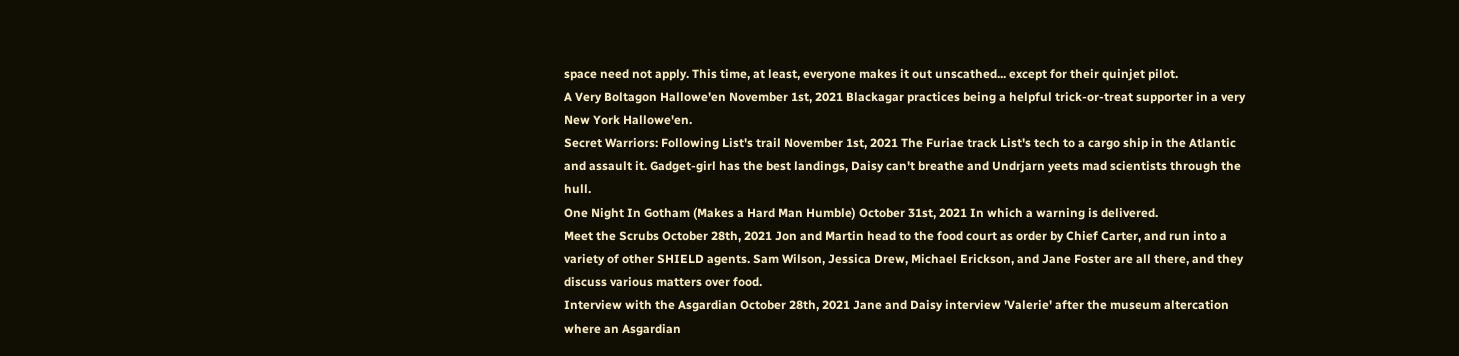space need not apply. This time, at least, everyone makes it out unscathed... except for their quinjet pilot.
A Very Boltagon Hallowe'en November 1st, 2021 Blackagar practices being a helpful trick-or-treat supporter in a very New York Hallowe'en.
Secret Warriors: Following List's trail November 1st, 2021 The Furiae track List's tech to a cargo ship in the Atlantic and assault it. Gadget-girl has the best landings, Daisy can't breathe and Undrjarn yeets mad scientists through the hull.
One Night In Gotham (Makes a Hard Man Humble) October 31st, 2021 In which a warning is delivered.
Meet the Scrubs October 28th, 2021 Jon and Martin head to the food court as order by Chief Carter, and run into a variety of other SHIELD agents. Sam Wilson, Jessica Drew, Michael Erickson, and Jane Foster are all there, and they discuss various matters over food.
Interview with the Asgardian October 28th, 2021 Jane and Daisy interview 'Valerie' after the museum altercation where an Asgardian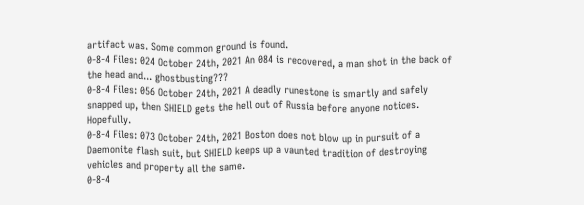artifact was. Some common ground is found.
0-8-4 Files: 024 October 24th, 2021 An 084 is recovered, a man shot in the back of the head and... ghostbusting???
0-8-4 Files: 056 October 24th, 2021 A deadly runestone is smartly and safely snapped up, then SHIELD gets the hell out of Russia before anyone notices. Hopefully.
0-8-4 Files: 073 October 24th, 2021 Boston does not blow up in pursuit of a Daemonite flash suit, but SHIELD keeps up a vaunted tradition of destroying vehicles and property all the same.
0-8-4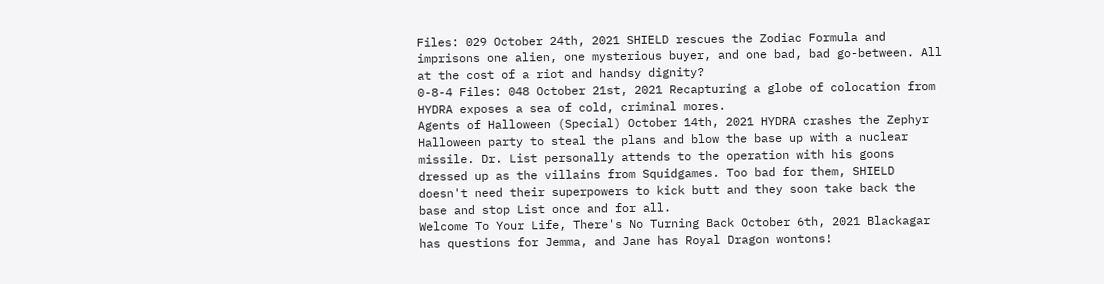Files: 029 October 24th, 2021 SHIELD rescues the Zodiac Formula and imprisons one alien, one mysterious buyer, and one bad, bad go-between. All at the cost of a riot and handsy dignity?
0-8-4 Files: 048 October 21st, 2021 Recapturing a globe of colocation from HYDRA exposes a sea of cold, criminal mores.
Agents of Halloween (Special) October 14th, 2021 HYDRA crashes the Zephyr Halloween party to steal the plans and blow the base up with a nuclear missile. Dr. List personally attends to the operation with his goons dressed up as the villains from Squidgames. Too bad for them, SHIELD doesn't need their superpowers to kick butt and they soon take back the base and stop List once and for all.
Welcome To Your Life, There's No Turning Back October 6th, 2021 Blackagar has questions for Jemma, and Jane has Royal Dragon wontons!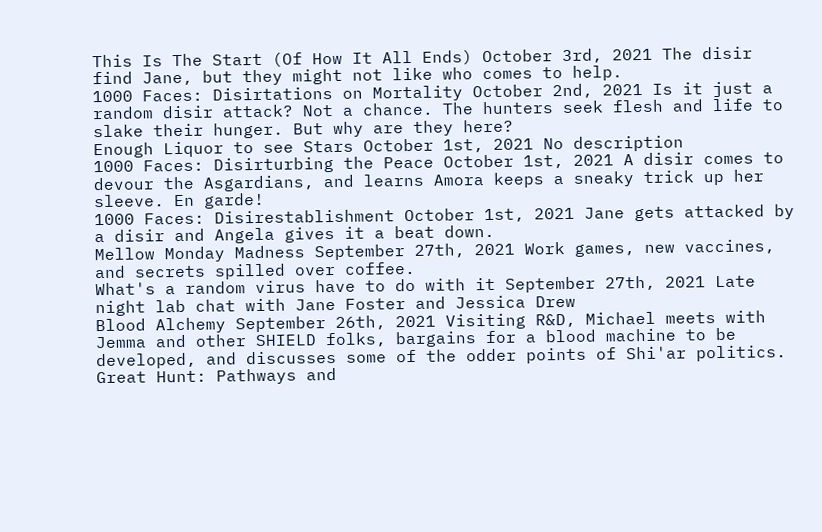This Is The Start (Of How It All Ends) October 3rd, 2021 The disir find Jane, but they might not like who comes to help.
1000 Faces: Disirtations on Mortality October 2nd, 2021 Is it just a random disir attack? Not a chance. The hunters seek flesh and life to slake their hunger. But why are they here?
Enough Liquor to see Stars October 1st, 2021 No description
1000 Faces: Disirturbing the Peace October 1st, 2021 A disir comes to devour the Asgardians, and learns Amora keeps a sneaky trick up her sleeve. En garde!
1000 Faces: Disirestablishment October 1st, 2021 Jane gets attacked by a disir and Angela gives it a beat down.
Mellow Monday Madness September 27th, 2021 Work games, new vaccines, and secrets spilled over coffee.
What's a random virus have to do with it September 27th, 2021 Late night lab chat with Jane Foster and Jessica Drew
Blood Alchemy September 26th, 2021 Visiting R&D, Michael meets with Jemma and other SHIELD folks, bargains for a blood machine to be developed, and discusses some of the odder points of Shi'ar politics.
Great Hunt: Pathways and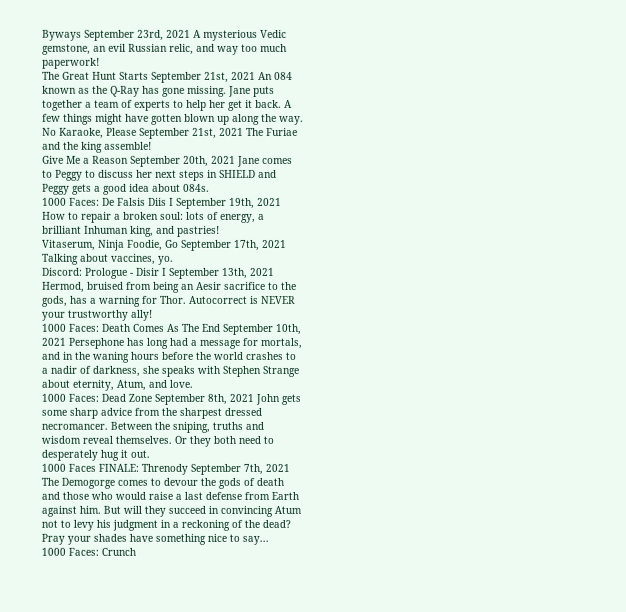Byways September 23rd, 2021 A mysterious Vedic gemstone, an evil Russian relic, and way too much paperwork!
The Great Hunt Starts September 21st, 2021 An 084 known as the Q-Ray has gone missing. Jane puts together a team of experts to help her get it back. A few things might have gotten blown up along the way.
No Karaoke, Please September 21st, 2021 The Furiae and the king assemble!
Give Me a Reason September 20th, 2021 Jane comes to Peggy to discuss her next steps in SHIELD and Peggy gets a good idea about 084s.
1000 Faces: De Falsis Diis I September 19th, 2021 How to repair a broken soul: lots of energy, a brilliant Inhuman king, and pastries!
Vitaserum, Ninja Foodie, Go September 17th, 2021 Talking about vaccines, yo.
Discord: Prologue - Disir I September 13th, 2021 Hermod, bruised from being an Aesir sacrifice to the gods, has a warning for Thor. Autocorrect is NEVER your trustworthy ally!
1000 Faces: Death Comes As The End September 10th, 2021 Persephone has long had a message for mortals, and in the waning hours before the world crashes to a nadir of darkness, she speaks with Stephen Strange about eternity, Atum, and love.
1000 Faces: Dead Zone September 8th, 2021 John gets some sharp advice from the sharpest dressed necromancer. Between the sniping, truths and wisdom reveal themselves. Or they both need to desperately hug it out.
1000 Faces FINALE: Threnody September 7th, 2021 The Demogorge comes to devour the gods of death and those who would raise a last defense from Earth against him. But will they succeed in convincing Atum not to levy his judgment in a reckoning of the dead? Pray your shades have something nice to say...
1000 Faces: Crunch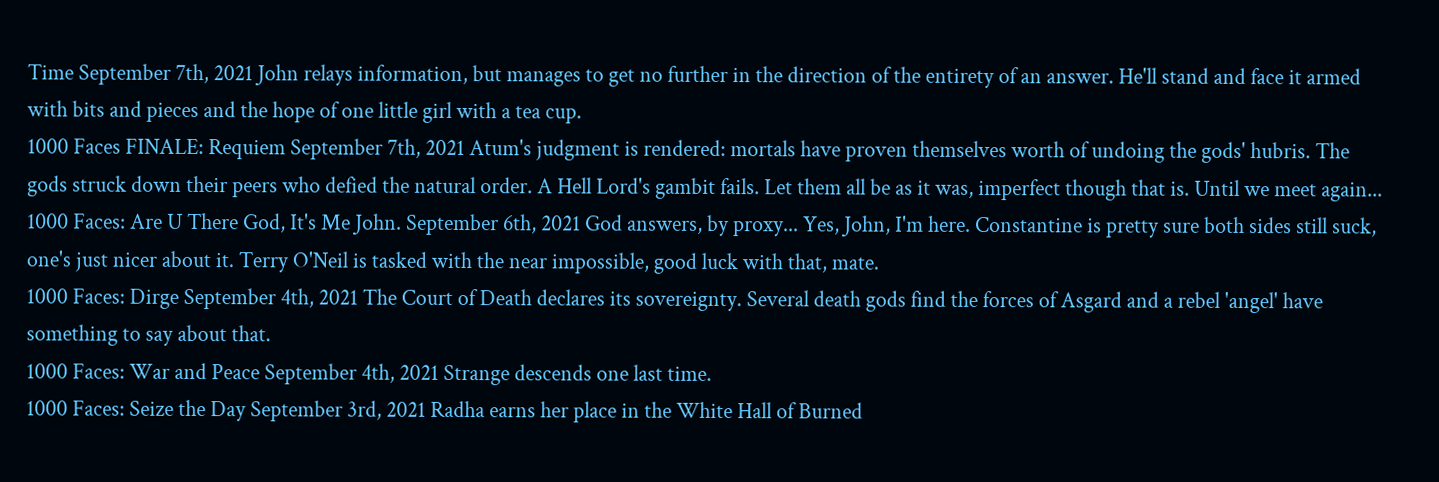Time September 7th, 2021 John relays information, but manages to get no further in the direction of the entirety of an answer. He'll stand and face it armed with bits and pieces and the hope of one little girl with a tea cup.
1000 Faces FINALE: Requiem September 7th, 2021 Atum's judgment is rendered: mortals have proven themselves worth of undoing the gods' hubris. The gods struck down their peers who defied the natural order. A Hell Lord's gambit fails. Let them all be as it was, imperfect though that is. Until we meet again...
1000 Faces: Are U There God, It's Me John. September 6th, 2021 God answers, by proxy... Yes, John, I'm here. Constantine is pretty sure both sides still suck, one's just nicer about it. Terry O'Neil is tasked with the near impossible, good luck with that, mate.
1000 Faces: Dirge September 4th, 2021 The Court of Death declares its sovereignty. Several death gods find the forces of Asgard and a rebel 'angel' have something to say about that.
1000 Faces: War and Peace September 4th, 2021 Strange descends one last time.
1000 Faces: Seize the Day September 3rd, 2021 Radha earns her place in the White Hall of Burned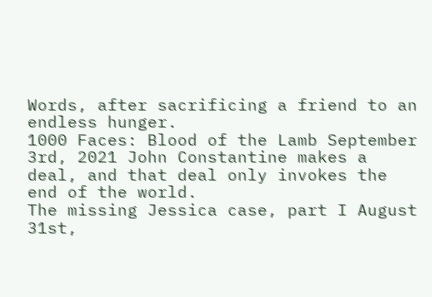Words, after sacrificing a friend to an endless hunger.
1000 Faces: Blood of the Lamb September 3rd, 2021 John Constantine makes a deal, and that deal only invokes the end of the world.
The missing Jessica case, part I August 31st,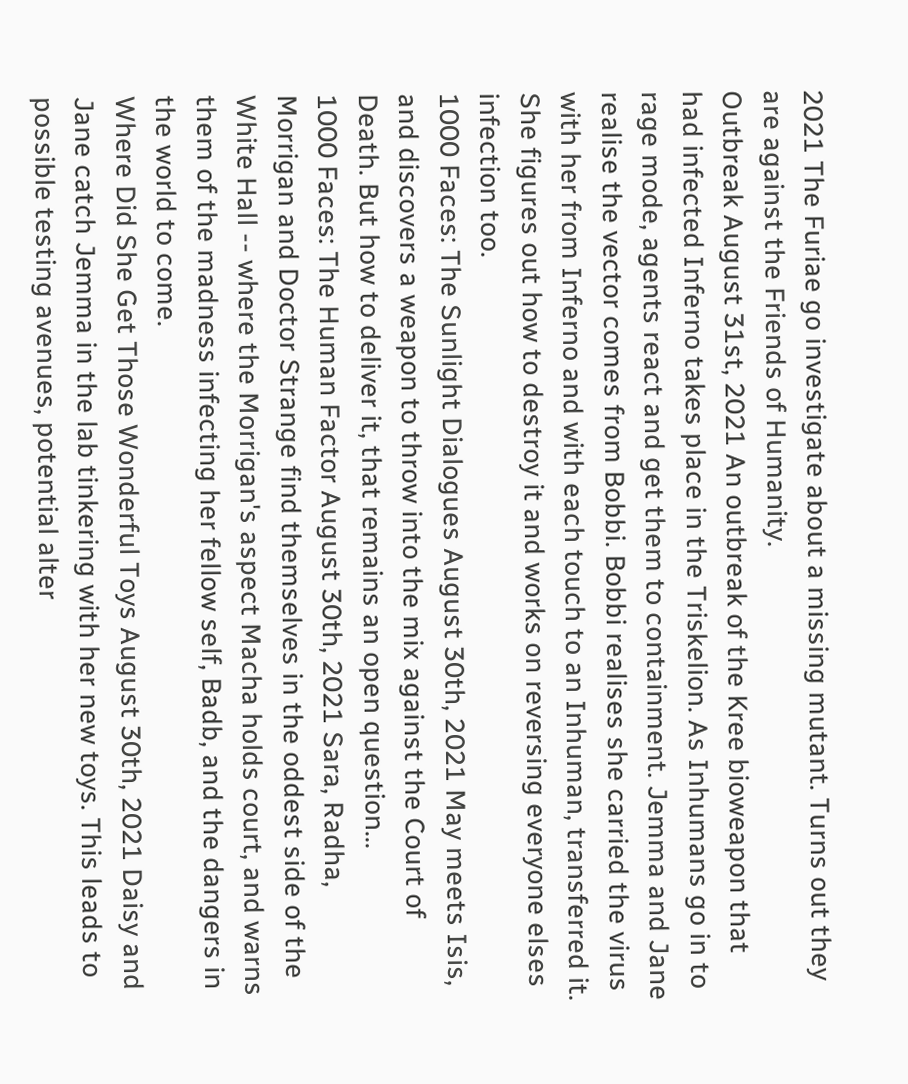2021 The Furiae go investigate about a missing mutant. Turns out they are against the Friends of Humanity.
Outbreak August 31st, 2021 An outbreak of the Kree bioweapon that had infected Inferno takes place in the Triskelion. As Inhumans go in to rage mode, agents react and get them to containment. Jemma and Jane realise the vector comes from Bobbi. Bobbi realises she carried the virus with her from Inferno and with each touch to an Inhuman, transferred it. She figures out how to destroy it and works on reversing everyone elses infection too.
1000 Faces: The Sunlight Dialogues August 30th, 2021 May meets Isis, and discovers a weapon to throw into the mix against the Court of Death. But how to deliver it, that remains an open question...
1000 Faces: The Human Factor August 30th, 2021 Sara, Radha, Morrigan and Doctor Strange find themselves in the oddest side of the White Hall -- where the Morrigan's aspect Macha holds court, and warns them of the madness infecting her fellow self, Badb, and the dangers in the world to come.
Where Did She Get Those Wonderful Toys August 30th, 2021 Daisy and Jane catch Jemma in the lab tinkering with her new toys. This leads to possible testing avenues, potential alter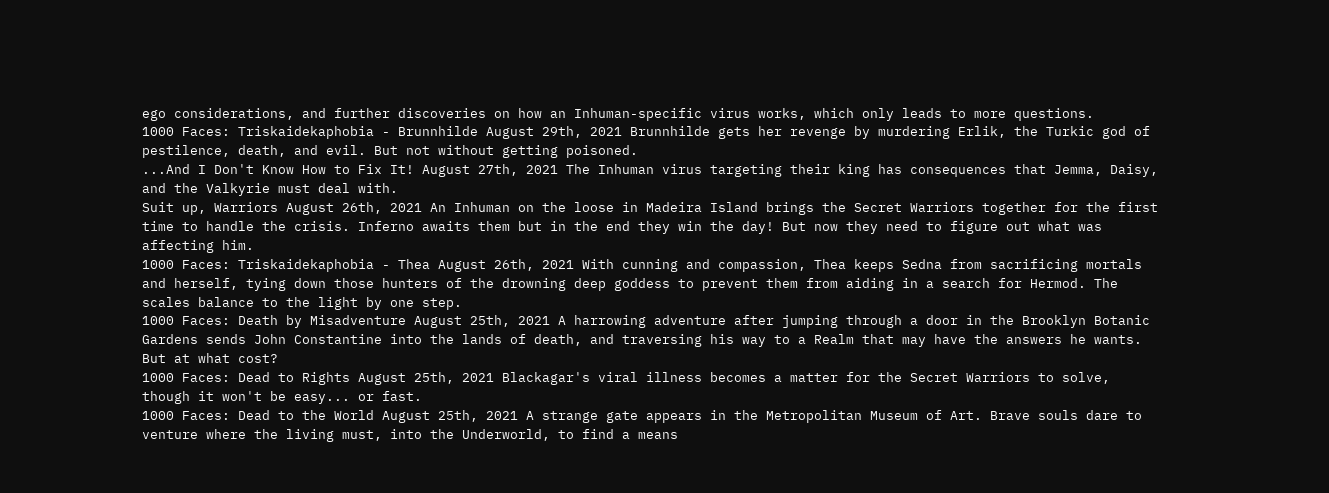ego considerations, and further discoveries on how an Inhuman-specific virus works, which only leads to more questions.
1000 Faces: Triskaidekaphobia - Brunnhilde August 29th, 2021 Brunnhilde gets her revenge by murdering Erlik, the Turkic god of pestilence, death, and evil. But not without getting poisoned.
...And I Don't Know How to Fix It! August 27th, 2021 The Inhuman virus targeting their king has consequences that Jemma, Daisy, and the Valkyrie must deal with.
Suit up, Warriors August 26th, 2021 An Inhuman on the loose in Madeira Island brings the Secret Warriors together for the first time to handle the crisis. Inferno awaits them but in the end they win the day! But now they need to figure out what was affecting him.
1000 Faces: Triskaidekaphobia - Thea August 26th, 2021 With cunning and compassion, Thea keeps Sedna from sacrificing mortals and herself, tying down those hunters of the drowning deep goddess to prevent them from aiding in a search for Hermod. The scales balance to the light by one step.
1000 Faces: Death by Misadventure August 25th, 2021 A harrowing adventure after jumping through a door in the Brooklyn Botanic Gardens sends John Constantine into the lands of death, and traversing his way to a Realm that may have the answers he wants. But at what cost?
1000 Faces: Dead to Rights August 25th, 2021 Blackagar's viral illness becomes a matter for the Secret Warriors to solve, though it won't be easy... or fast.
1000 Faces: Dead to the World August 25th, 2021 A strange gate appears in the Metropolitan Museum of Art. Brave souls dare to venture where the living must, into the Underworld, to find a means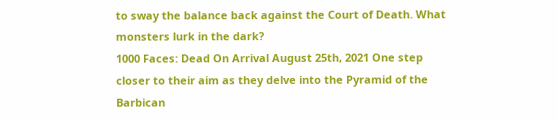to sway the balance back against the Court of Death. What monsters lurk in the dark?
1000 Faces: Dead On Arrival August 25th, 2021 One step closer to their aim as they delve into the Pyramid of the Barbican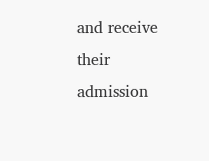and receive their admission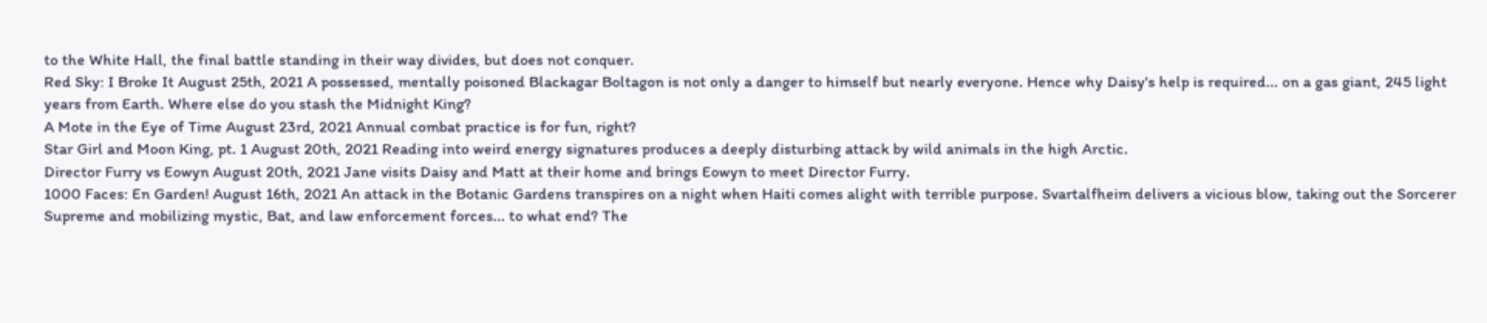to the White Hall, the final battle standing in their way divides, but does not conquer.
Red Sky: I Broke It August 25th, 2021 A possessed, mentally poisoned Blackagar Boltagon is not only a danger to himself but nearly everyone. Hence why Daisy's help is required... on a gas giant, 245 light years from Earth. Where else do you stash the Midnight King?
A Mote in the Eye of Time August 23rd, 2021 Annual combat practice is for fun, right?
Star Girl and Moon King, pt. 1 August 20th, 2021 Reading into weird energy signatures produces a deeply disturbing attack by wild animals in the high Arctic.
Director Furry vs Eowyn August 20th, 2021 Jane visits Daisy and Matt at their home and brings Eowyn to meet Director Furry.
1000 Faces: En Garden! August 16th, 2021 An attack in the Botanic Gardens transpires on a night when Haiti comes alight with terrible purpose. Svartalfheim delivers a vicious blow, taking out the Sorcerer Supreme and mobilizing mystic, Bat, and law enforcement forces... to what end? The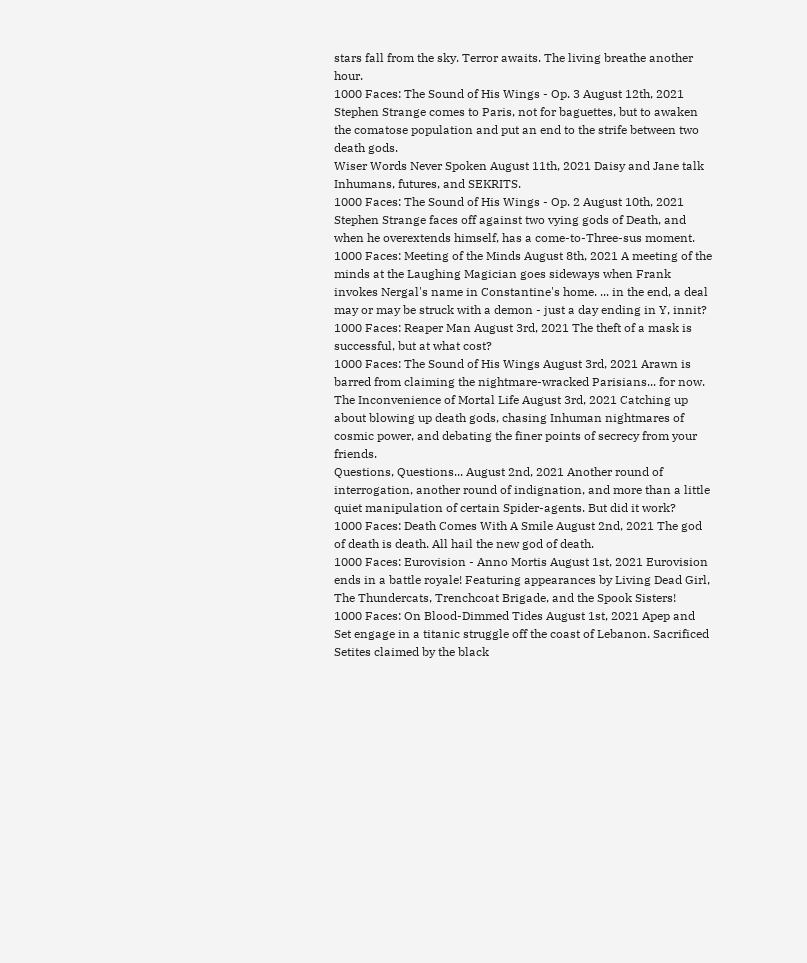stars fall from the sky. Terror awaits. The living breathe another hour.
1000 Faces: The Sound of His Wings - Op. 3 August 12th, 2021 Stephen Strange comes to Paris, not for baguettes, but to awaken the comatose population and put an end to the strife between two death gods.
Wiser Words Never Spoken August 11th, 2021 Daisy and Jane talk Inhumans, futures, and SEKRITS.
1000 Faces: The Sound of His Wings - Op. 2 August 10th, 2021 Stephen Strange faces off against two vying gods of Death, and when he overextends himself, has a come-to-Three-sus moment.
1000 Faces: Meeting of the Minds August 8th, 2021 A meeting of the minds at the Laughing Magician goes sideways when Frank invokes Nergal's name in Constantine's home. ... in the end, a deal may or may be struck with a demon - just a day ending in Y, innit?
1000 Faces: Reaper Man August 3rd, 2021 The theft of a mask is successful, but at what cost?
1000 Faces: The Sound of His Wings August 3rd, 2021 Arawn is barred from claiming the nightmare-wracked Parisians... for now.
The Inconvenience of Mortal Life August 3rd, 2021 Catching up about blowing up death gods, chasing Inhuman nightmares of cosmic power, and debating the finer points of secrecy from your friends.
Questions, Questions... August 2nd, 2021 Another round of interrogation, another round of indignation, and more than a little quiet manipulation of certain Spider-agents. But did it work?
1000 Faces: Death Comes With A Smile August 2nd, 2021 The god of death is death. All hail the new god of death.
1000 Faces: Eurovision - Anno Mortis August 1st, 2021 Eurovision ends in a battle royale! Featuring appearances by Living Dead Girl, The Thundercats, Trenchcoat Brigade, and the Spook Sisters!
1000 Faces: On Blood-Dimmed Tides August 1st, 2021 Apep and Set engage in a titanic struggle off the coast of Lebanon. Sacrificed Setites claimed by the black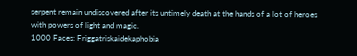serpent remain undiscovered after its untimely death at the hands of a lot of heroes with powers of light and magic.
1000 Faces: Friggatriskaidekaphobia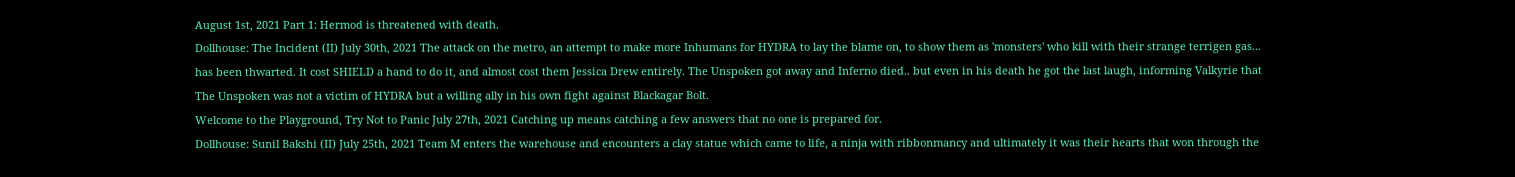August 1st, 2021 Part 1: Hermod is threatened with death.
Dollhouse: The Incident (II) July 30th, 2021 The attack on the metro, an attempt to make more Inhumans for HYDRA to lay the blame on, to show them as 'monsters' who kill with their strange terrigen gas... has been thwarted. It cost SHIELD a hand to do it, and almost cost them Jessica Drew entirely. The Unspoken got away and Inferno died.. but even in his death he got the last laugh, informing Valkyrie that The Unspoken was not a victim of HYDRA but a willing ally in his own fight against Blackagar Bolt.
Welcome to the Playground, Try Not to Panic July 27th, 2021 Catching up means catching a few answers that no one is prepared for.
Dollhouse: Sunil Bakshi (II) July 25th, 2021 Team M enters the warehouse and encounters a clay statue which came to life, a ninja with ribbonmancy and ultimately it was their hearts that won through the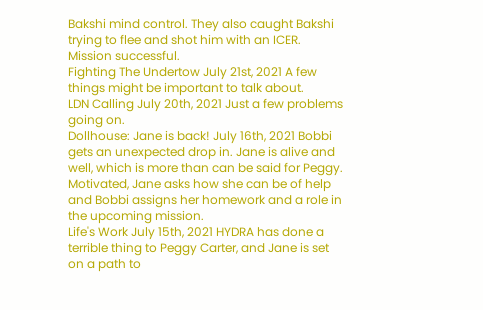Bakshi mind control. They also caught Bakshi trying to flee and shot him with an ICER. Mission successful.
Fighting The Undertow July 21st, 2021 A few things might be important to talk about.
LDN Calling July 20th, 2021 Just a few problems going on.
Dollhouse: Jane is back! July 16th, 2021 Bobbi gets an unexpected drop in. Jane is alive and well, which is more than can be said for Peggy. Motivated, Jane asks how she can be of help and Bobbi assigns her homework and a role in the upcoming mission.
Life's Work July 15th, 2021 HYDRA has done a terrible thing to Peggy Carter, and Jane is set on a path to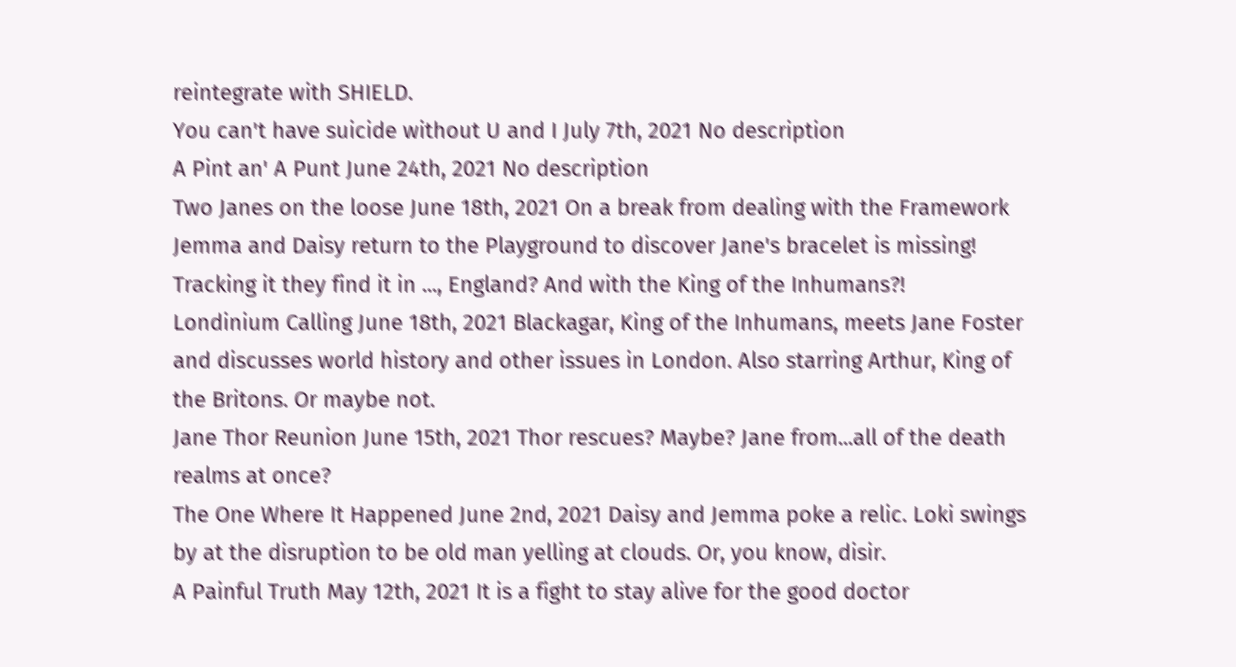reintegrate with SHIELD.
You can't have suicide without U and I July 7th, 2021 No description
A Pint an' A Punt June 24th, 2021 No description
Two Janes on the loose June 18th, 2021 On a break from dealing with the Framework Jemma and Daisy return to the Playground to discover Jane's bracelet is missing! Tracking it they find it in ..., England? And with the King of the Inhumans?!
Londinium Calling June 18th, 2021 Blackagar, King of the Inhumans, meets Jane Foster and discusses world history and other issues in London. Also starring Arthur, King of the Britons. Or maybe not.
Jane Thor Reunion June 15th, 2021 Thor rescues? Maybe? Jane from...all of the death realms at once?
The One Where It Happened June 2nd, 2021 Daisy and Jemma poke a relic. Loki swings by at the disruption to be old man yelling at clouds. Or, you know, disir.
A Painful Truth May 12th, 2021 It is a fight to stay alive for the good doctor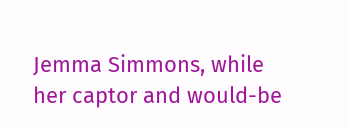Jemma Simmons, while her captor and would-be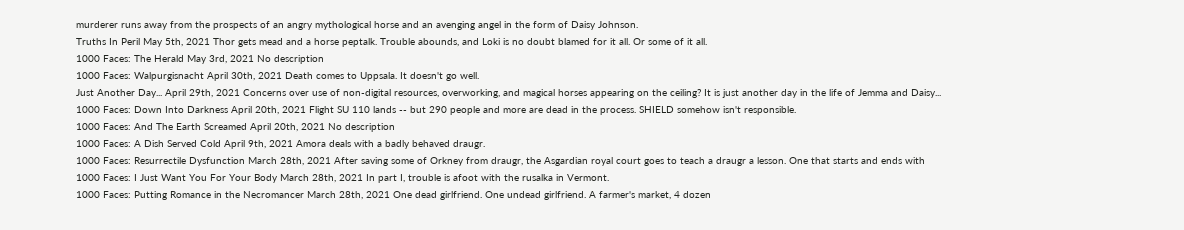murderer runs away from the prospects of an angry mythological horse and an avenging angel in the form of Daisy Johnson.
Truths In Peril May 5th, 2021 Thor gets mead and a horse peptalk. Trouble abounds, and Loki is no doubt blamed for it all. Or some of it all.
1000 Faces: The Herald May 3rd, 2021 No description
1000 Faces: Walpurgisnacht April 30th, 2021 Death comes to Uppsala. It doesn't go well.
Just Another Day... April 29th, 2021 Concerns over use of non-digital resources, overworking, and magical horses appearing on the ceiling? It is just another day in the life of Jemma and Daisy...
1000 Faces: Down Into Darkness April 20th, 2021 Flight SU 110 lands -- but 290 people and more are dead in the process. SHIELD somehow isn't responsible.
1000 Faces: And The Earth Screamed April 20th, 2021 No description
1000 Faces: A Dish Served Cold April 9th, 2021 Amora deals with a badly behaved draugr.
1000 Faces: Resurrectile Dysfunction March 28th, 2021 After saving some of Orkney from draugr, the Asgardian royal court goes to teach a draugr a lesson. One that starts and ends with
1000 Faces: I Just Want You For Your Body March 28th, 2021 In part I, trouble is afoot with the rusalka in Vermont.
1000 Faces: Putting Romance in the Necromancer March 28th, 2021 One dead girlfriend. One undead girlfriend. A farmer's market, 4 dozen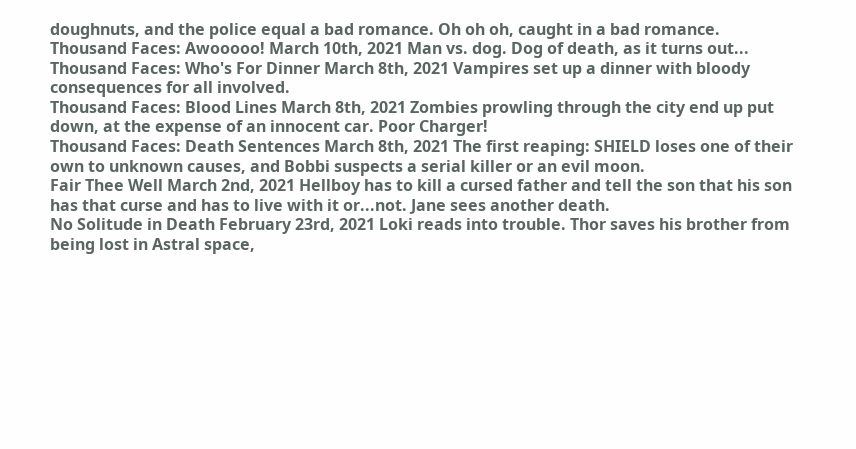doughnuts, and the police equal a bad romance. Oh oh oh, caught in a bad romance.
Thousand Faces: Awooooo! March 10th, 2021 Man vs. dog. Dog of death, as it turns out...
Thousand Faces: Who's For Dinner March 8th, 2021 Vampires set up a dinner with bloody consequences for all involved.
Thousand Faces: Blood Lines March 8th, 2021 Zombies prowling through the city end up put down, at the expense of an innocent car. Poor Charger!
Thousand Faces: Death Sentences March 8th, 2021 The first reaping: SHIELD loses one of their own to unknown causes, and Bobbi suspects a serial killer or an evil moon.
Fair Thee Well March 2nd, 2021 Hellboy has to kill a cursed father and tell the son that his son has that curse and has to live with it or...not. Jane sees another death.
No Solitude in Death February 23rd, 2021 Loki reads into trouble. Thor saves his brother from being lost in Astral space,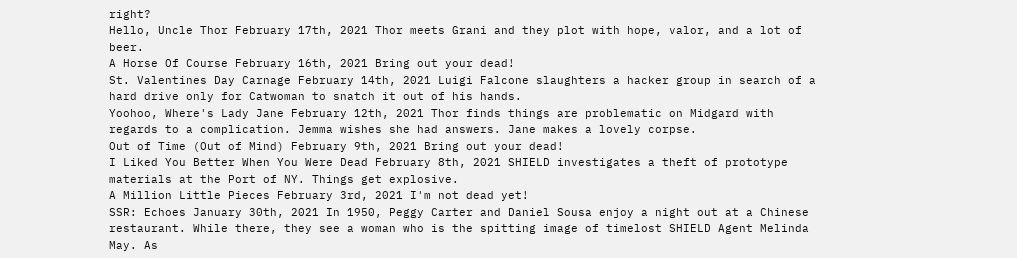right?
Hello, Uncle Thor February 17th, 2021 Thor meets Grani and they plot with hope, valor, and a lot of beer.
A Horse Of Course February 16th, 2021 Bring out your dead!
St. Valentines Day Carnage February 14th, 2021 Luigi Falcone slaughters a hacker group in search of a hard drive only for Catwoman to snatch it out of his hands.
Yoohoo, Where's Lady Jane February 12th, 2021 Thor finds things are problematic on Midgard with regards to a complication. Jemma wishes she had answers. Jane makes a lovely corpse.
Out of Time (Out of Mind) February 9th, 2021 Bring out your dead!
I Liked You Better When You Were Dead February 8th, 2021 SHIELD investigates a theft of prototype materials at the Port of NY. Things get explosive.
A Million Little Pieces February 3rd, 2021 I'm not dead yet!
SSR: Echoes January 30th, 2021 In 1950, Peggy Carter and Daniel Sousa enjoy a night out at a Chinese restaurant. While there, they see a woman who is the spitting image of timelost SHIELD Agent Melinda May. As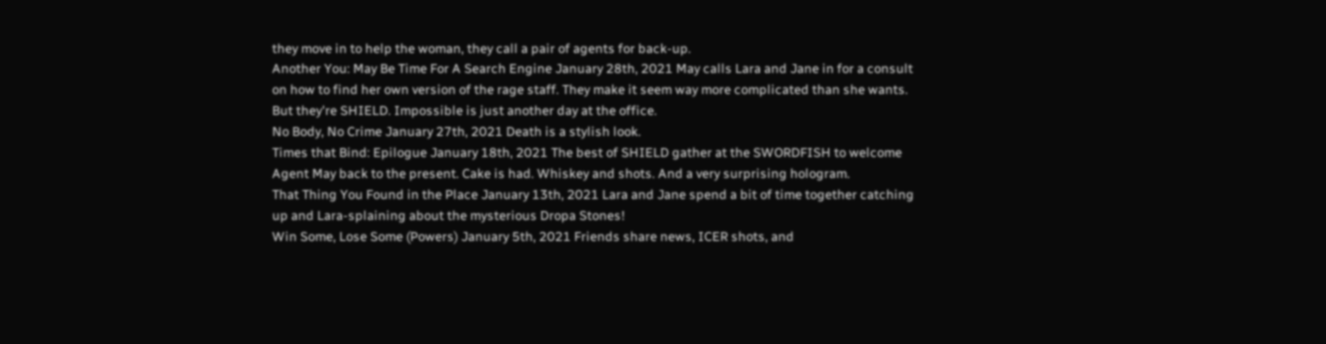they move in to help the woman, they call a pair of agents for back-up.
Another You: May Be Time For A Search Engine January 28th, 2021 May calls Lara and Jane in for a consult on how to find her own version of the rage staff. They make it seem way more complicated than she wants. But they're SHIELD. Impossible is just another day at the office.
No Body, No Crime January 27th, 2021 Death is a stylish look.
Times that Bind: Epilogue January 18th, 2021 The best of SHIELD gather at the SWORDFISH to welcome Agent May back to the present. Cake is had. Whiskey and shots. And a very surprising hologram.
That Thing You Found in the Place January 13th, 2021 Lara and Jane spend a bit of time together catching up and Lara-splaining about the mysterious Dropa Stones!
Win Some, Lose Some (Powers) January 5th, 2021 Friends share news, ICER shots, and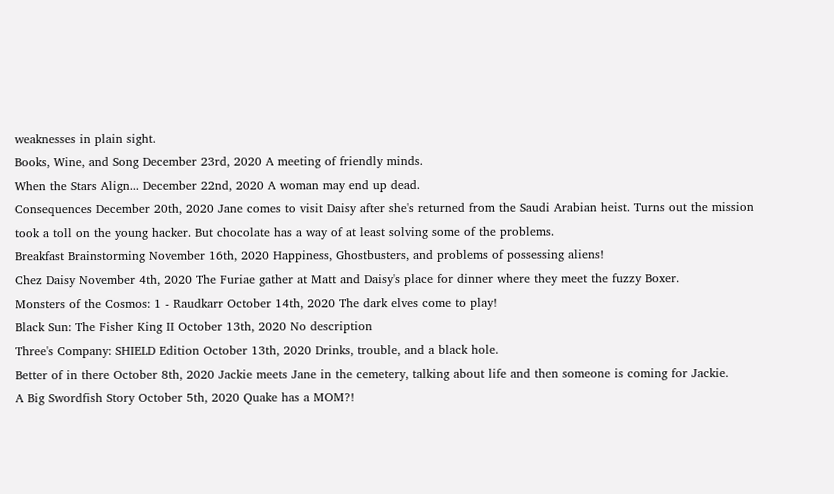weaknesses in plain sight.
Books, Wine, and Song December 23rd, 2020 A meeting of friendly minds.
When the Stars Align... December 22nd, 2020 A woman may end up dead.
Consequences December 20th, 2020 Jane comes to visit Daisy after she's returned from the Saudi Arabian heist. Turns out the mission took a toll on the young hacker. But chocolate has a way of at least solving some of the problems.
Breakfast Brainstorming November 16th, 2020 Happiness, Ghostbusters, and problems of possessing aliens!
Chez Daisy November 4th, 2020 The Furiae gather at Matt and Daisy's place for dinner where they meet the fuzzy Boxer.
Monsters of the Cosmos: 1 - Raudkarr October 14th, 2020 The dark elves come to play!
Black Sun: The Fisher King II October 13th, 2020 No description
Three's Company: SHIELD Edition October 13th, 2020 Drinks, trouble, and a black hole.
Better of in there October 8th, 2020 Jackie meets Jane in the cemetery, talking about life and then someone is coming for Jackie.
A Big Swordfish Story October 5th, 2020 Quake has a MOM?!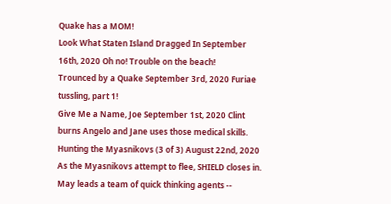Quake has a MOM!
Look What Staten Island Dragged In September 16th, 2020 Oh no! Trouble on the beach!
Trounced by a Quake September 3rd, 2020 Furiae tussling, part 1!
Give Me a Name, Joe September 1st, 2020 Clint burns Angelo and Jane uses those medical skills.
Hunting the Myasnikovs (3 of 3) August 22nd, 2020 As the Myasnikovs attempt to flee, SHIELD closes in. May leads a team of quick thinking agents --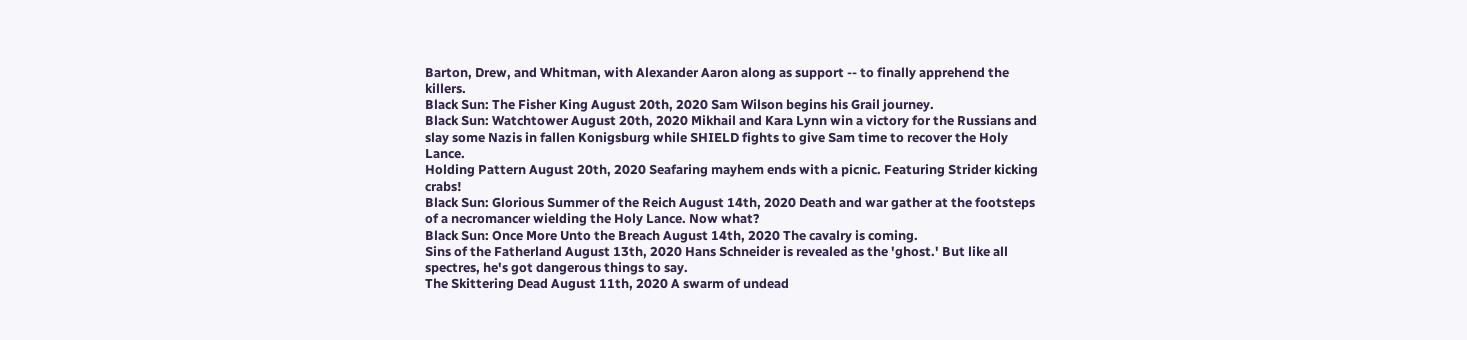Barton, Drew, and Whitman, with Alexander Aaron along as support -- to finally apprehend the killers.
Black Sun: The Fisher King August 20th, 2020 Sam Wilson begins his Grail journey.
Black Sun: Watchtower August 20th, 2020 Mikhail and Kara Lynn win a victory for the Russians and slay some Nazis in fallen Konigsburg while SHIELD fights to give Sam time to recover the Holy Lance.
Holding Pattern August 20th, 2020 Seafaring mayhem ends with a picnic. Featuring Strider kicking crabs!
Black Sun: Glorious Summer of the Reich August 14th, 2020 Death and war gather at the footsteps of a necromancer wielding the Holy Lance. Now what?
Black Sun: Once More Unto the Breach August 14th, 2020 The cavalry is coming.
Sins of the Fatherland August 13th, 2020 Hans Schneider is revealed as the 'ghost.' But like all spectres, he's got dangerous things to say.
The Skittering Dead August 11th, 2020 A swarm of undead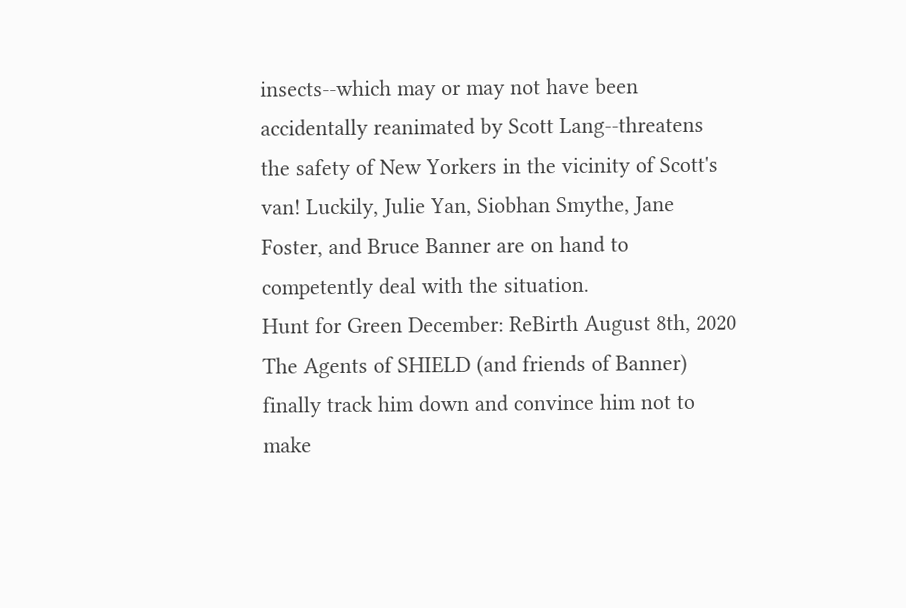insects--which may or may not have been accidentally reanimated by Scott Lang--threatens the safety of New Yorkers in the vicinity of Scott's van! Luckily, Julie Yan, Siobhan Smythe, Jane Foster, and Bruce Banner are on hand to competently deal with the situation.
Hunt for Green December: ReBirth August 8th, 2020 The Agents of SHIELD (and friends of Banner) finally track him down and convince him not to make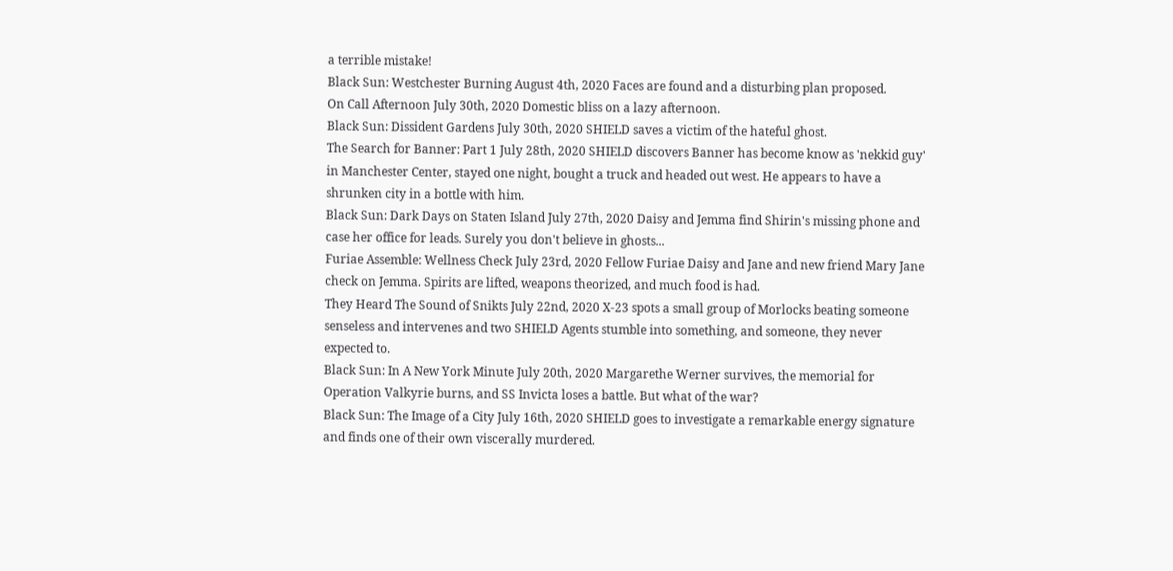a terrible mistake!
Black Sun: Westchester Burning August 4th, 2020 Faces are found and a disturbing plan proposed.
On Call Afternoon July 30th, 2020 Domestic bliss on a lazy afternoon.
Black Sun: Dissident Gardens July 30th, 2020 SHIELD saves a victim of the hateful ghost.
The Search for Banner: Part 1 July 28th, 2020 SHIELD discovers Banner has become know as 'nekkid guy' in Manchester Center, stayed one night, bought a truck and headed out west. He appears to have a shrunken city in a bottle with him.
Black Sun: Dark Days on Staten Island July 27th, 2020 Daisy and Jemma find Shirin's missing phone and case her office for leads. Surely you don't believe in ghosts...
Furiae Assemble: Wellness Check July 23rd, 2020 Fellow Furiae Daisy and Jane and new friend Mary Jane check on Jemma. Spirits are lifted, weapons theorized, and much food is had.
They Heard The Sound of Snikts July 22nd, 2020 X-23 spots a small group of Morlocks beating someone senseless and intervenes and two SHIELD Agents stumble into something, and someone, they never expected to.
Black Sun: In A New York Minute July 20th, 2020 Margarethe Werner survives, the memorial for Operation Valkyrie burns, and SS Invicta loses a battle. But what of the war?
Black Sun: The Image of a City July 16th, 2020 SHIELD goes to investigate a remarkable energy signature and finds one of their own viscerally murdered.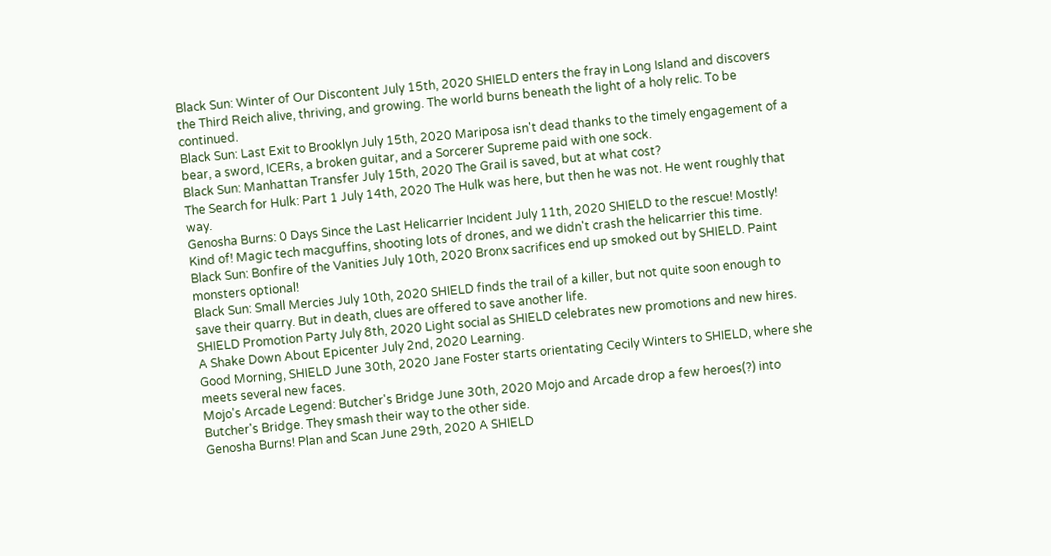Black Sun: Winter of Our Discontent July 15th, 2020 SHIELD enters the fray in Long Island and discovers the Third Reich alive, thriving, and growing. The world burns beneath the light of a holy relic. To be continued.
Black Sun: Last Exit to Brooklyn July 15th, 2020 Mariposa isn't dead thanks to the timely engagement of a bear, a sword, ICERs, a broken guitar, and a Sorcerer Supreme paid with one sock.
Black Sun: Manhattan Transfer July 15th, 2020 The Grail is saved, but at what cost?
The Search for Hulk: Part 1 July 14th, 2020 The Hulk was here, but then he was not. He went roughly that way.
Genosha Burns: 0 Days Since the Last Helicarrier Incident July 11th, 2020 SHIELD to the rescue! Mostly! Kind of! Magic tech macguffins, shooting lots of drones, and we didn't crash the helicarrier this time.
Black Sun: Bonfire of the Vanities July 10th, 2020 Bronx sacrifices end up smoked out by SHIELD. Paint monsters optional!
Black Sun: Small Mercies July 10th, 2020 SHIELD finds the trail of a killer, but not quite soon enough to save their quarry. But in death, clues are offered to save another life.
SHIELD Promotion Party July 8th, 2020 Light social as SHIELD celebrates new promotions and new hires.
A Shake Down About Epicenter July 2nd, 2020 Learning.
Good Morning, SHIELD June 30th, 2020 Jane Foster starts orientating Cecily Winters to SHIELD, where she meets several new faces.
Mojo's Arcade Legend: Butcher's Bridge June 30th, 2020 Mojo and Arcade drop a few heroes(?) into Butcher's Bridge. They smash their way to the other side.
Genosha Burns! Plan and Scan June 29th, 2020 A SHIELD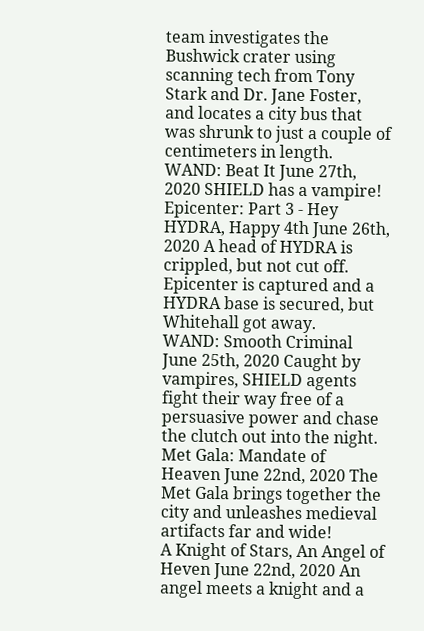team investigates the Bushwick crater using scanning tech from Tony Stark and Dr. Jane Foster, and locates a city bus that was shrunk to just a couple of centimeters in length.
WAND: Beat It June 27th, 2020 SHIELD has a vampire!
Epicenter: Part 3 - Hey HYDRA, Happy 4th June 26th, 2020 A head of HYDRA is crippled, but not cut off. Epicenter is captured and a HYDRA base is secured, but Whitehall got away.
WAND: Smooth Criminal June 25th, 2020 Caught by vampires, SHIELD agents fight their way free of a persuasive power and chase the clutch out into the night.
Met Gala: Mandate of Heaven June 22nd, 2020 The Met Gala brings together the city and unleashes medieval artifacts far and wide!
A Knight of Stars, An Angel of Heven June 22nd, 2020 An angel meets a knight and a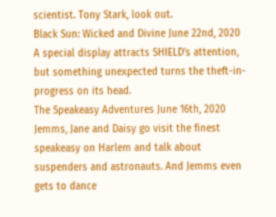scientist. Tony Stark, look out.
Black Sun: Wicked and Divine June 22nd, 2020 A special display attracts SHIELD's attention, but something unexpected turns the theft-in-progress on its head.
The Speakeasy Adventures June 16th, 2020 Jemms, Jane and Daisy go visit the finest speakeasy on Harlem and talk about suspenders and astronauts. And Jemms even gets to dance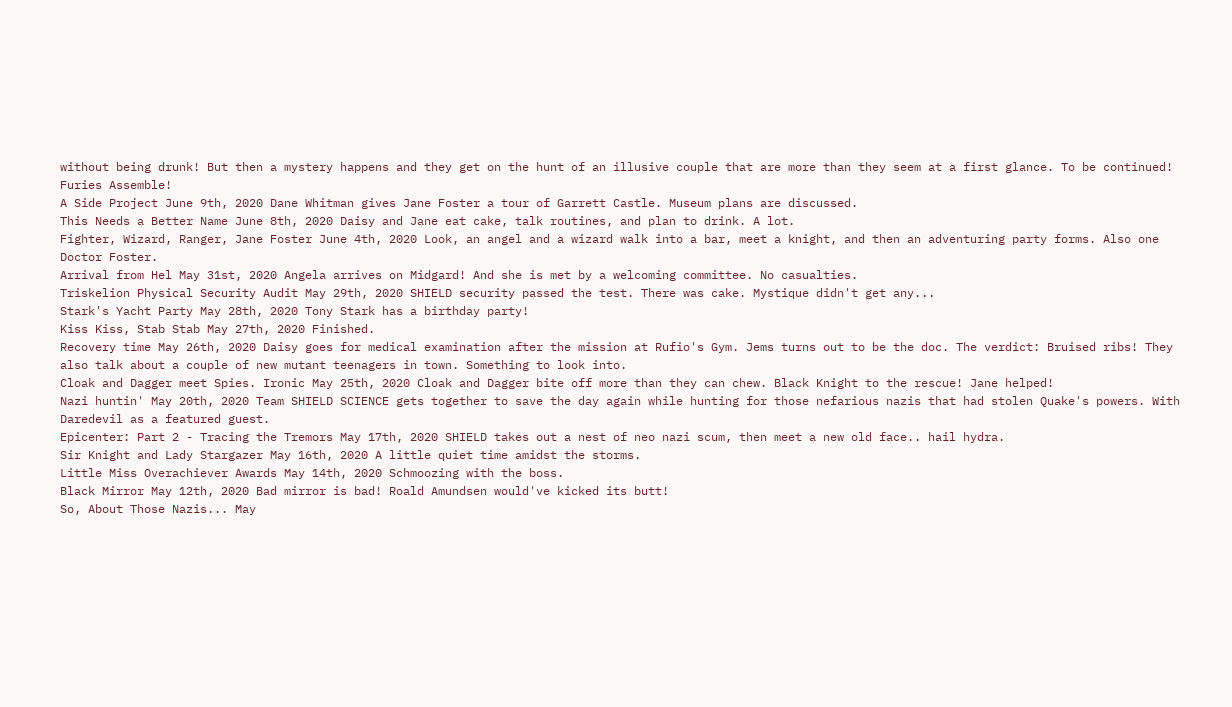without being drunk! But then a mystery happens and they get on the hunt of an illusive couple that are more than they seem at a first glance. To be continued! Furies Assemble!
A Side Project June 9th, 2020 Dane Whitman gives Jane Foster a tour of Garrett Castle. Museum plans are discussed.
This Needs a Better Name June 8th, 2020 Daisy and Jane eat cake, talk routines, and plan to drink. A lot.
Fighter, Wizard, Ranger, Jane Foster June 4th, 2020 Look, an angel and a wizard walk into a bar, meet a knight, and then an adventuring party forms. Also one Doctor Foster.
Arrival from Hel May 31st, 2020 Angela arrives on Midgard! And she is met by a welcoming committee. No casualties.
Triskelion Physical Security Audit May 29th, 2020 SHIELD security passed the test. There was cake. Mystique didn't get any...
Stark's Yacht Party May 28th, 2020 Tony Stark has a birthday party!
Kiss Kiss, Stab Stab May 27th, 2020 Finished.
Recovery time May 26th, 2020 Daisy goes for medical examination after the mission at Rufio's Gym. Jems turns out to be the doc. The verdict: Bruised ribs! They also talk about a couple of new mutant teenagers in town. Something to look into.
Cloak and Dagger meet Spies. Ironic May 25th, 2020 Cloak and Dagger bite off more than they can chew. Black Knight to the rescue! Jane helped!
Nazi huntin' May 20th, 2020 Team SHIELD SCIENCE gets together to save the day again while hunting for those nefarious nazis that had stolen Quake's powers. With Daredevil as a featured guest.
Epicenter: Part 2 - Tracing the Tremors May 17th, 2020 SHIELD takes out a nest of neo nazi scum, then meet a new old face.. hail hydra.
Sir Knight and Lady Stargazer May 16th, 2020 A little quiet time amidst the storms.
Little Miss Overachiever Awards May 14th, 2020 Schmoozing with the boss.
Black Mirror May 12th, 2020 Bad mirror is bad! Roald Amundsen would've kicked its butt!
So, About Those Nazis... May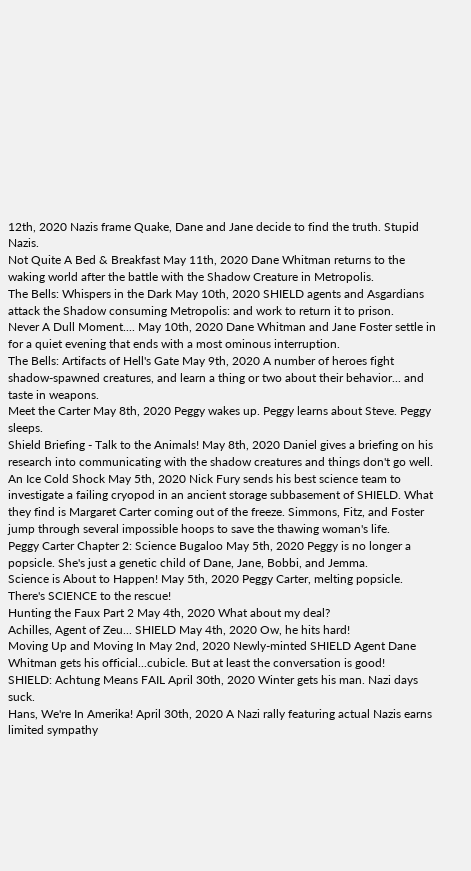12th, 2020 Nazis frame Quake, Dane and Jane decide to find the truth. Stupid Nazis.
Not Quite A Bed & Breakfast May 11th, 2020 Dane Whitman returns to the waking world after the battle with the Shadow Creature in Metropolis.
The Bells: Whispers in the Dark May 10th, 2020 SHIELD agents and Asgardians attack the Shadow consuming Metropolis: and work to return it to prison.
Never A Dull Moment.... May 10th, 2020 Dane Whitman and Jane Foster settle in for a quiet evening that ends with a most ominous interruption.
The Bells: Artifacts of Hell's Gate May 9th, 2020 A number of heroes fight shadow-spawned creatures, and learn a thing or two about their behavior... and taste in weapons.
Meet the Carter May 8th, 2020 Peggy wakes up. Peggy learns about Steve. Peggy sleeps.
Shield Briefing - Talk to the Animals! May 8th, 2020 Daniel gives a briefing on his research into communicating with the shadow creatures and things don't go well.
An Ice Cold Shock May 5th, 2020 Nick Fury sends his best science team to investigate a failing cryopod in an ancient storage subbasement of SHIELD. What they find is Margaret Carter coming out of the freeze. Simmons, Fitz, and Foster jump through several impossible hoops to save the thawing woman's life.
Peggy Carter Chapter 2: Science Bugaloo May 5th, 2020 Peggy is no longer a popsicle. She's just a genetic child of Dane, Jane, Bobbi, and Jemma.
Science is About to Happen! May 5th, 2020 Peggy Carter, melting popsicle. There's SCIENCE to the rescue!
Hunting the Faux Part 2 May 4th, 2020 What about my deal?
Achilles, Agent of Zeu... SHIELD May 4th, 2020 Ow, he hits hard!
Moving Up and Moving In May 2nd, 2020 Newly-minted SHIELD Agent Dane Whitman gets his official...cubicle. But at least the conversation is good!
SHIELD: Achtung Means FAIL April 30th, 2020 Winter gets his man. Nazi days suck.
Hans, We're In Amerika! April 30th, 2020 A Nazi rally featuring actual Nazis earns limited sympathy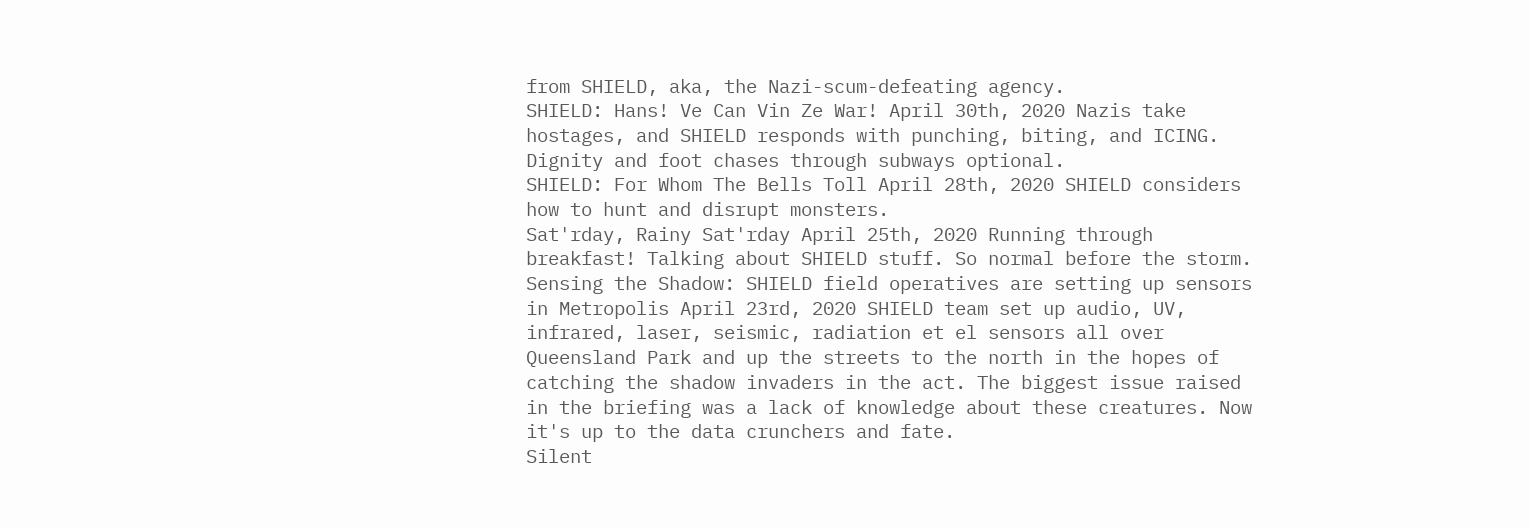from SHIELD, aka, the Nazi-scum-defeating agency.
SHIELD: Hans! Ve Can Vin Ze War! April 30th, 2020 Nazis take hostages, and SHIELD responds with punching, biting, and ICING. Dignity and foot chases through subways optional.
SHIELD: For Whom The Bells Toll April 28th, 2020 SHIELD considers how to hunt and disrupt monsters.
Sat'rday, Rainy Sat'rday April 25th, 2020 Running through breakfast! Talking about SHIELD stuff. So normal before the storm.
Sensing the Shadow: SHIELD field operatives are setting up sensors in Metropolis April 23rd, 2020 SHIELD team set up audio, UV, infrared, laser, seismic, radiation et el sensors all over Queensland Park and up the streets to the north in the hopes of catching the shadow invaders in the act. The biggest issue raised in the briefing was a lack of knowledge about these creatures. Now it's up to the data crunchers and fate.
Silent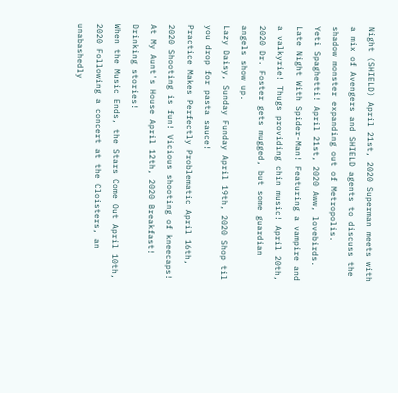Night (SHIELD) April 21st, 2020 Superman meets with a mix of Avengers and SHIELD agents to discuss the shadow monster expanding out of Metropolis.
Yeti Spaghetti! April 21st, 2020 Aww, lovebirds.
Late Night With Spider-Man! Featuring a vampire and a valkyrie! Thugs providing chin music! April 20th, 2020 Dr. Foster gets mugged, but some guardian angels show up.
Lazy Daisy, Sunday Funday April 19th, 2020 Shop til you drop for pasta sauce!
Practice Makes Perfectly Problematic April 16th, 2020 Shooting is fun! Vicious shooting of kneecaps!
At My Aunt's House April 12th, 2020 Breakfast! Drinking stories!
When the Music Ends, the Stars Come Out April 10th, 2020 Following a concert at the Cloisters, an unabashedly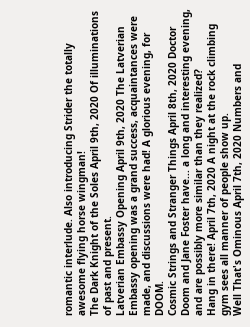romantic interlude. Also introducing Strider the totally awesome flying horse wingman!
The Dark Knight of the Soles April 9th, 2020 Of illuminations of past and present.
Latverian Embassy Opening April 9th, 2020 The Latverian Embassy opening was a grand success, acquaintances were made, and discussions were had! A glorious evening, for DOOM.
Cosmic Strings and Stranger Things April 8th, 2020 Doctor Doom and Jane Foster have... a long and interesting evening, and are possibly more similar than they realized?
Hang in there! April 7th, 2020 A night at the rock climbing gym sees all manner of people show up.
Well That's Ominous April 7th, 2020 Numbers and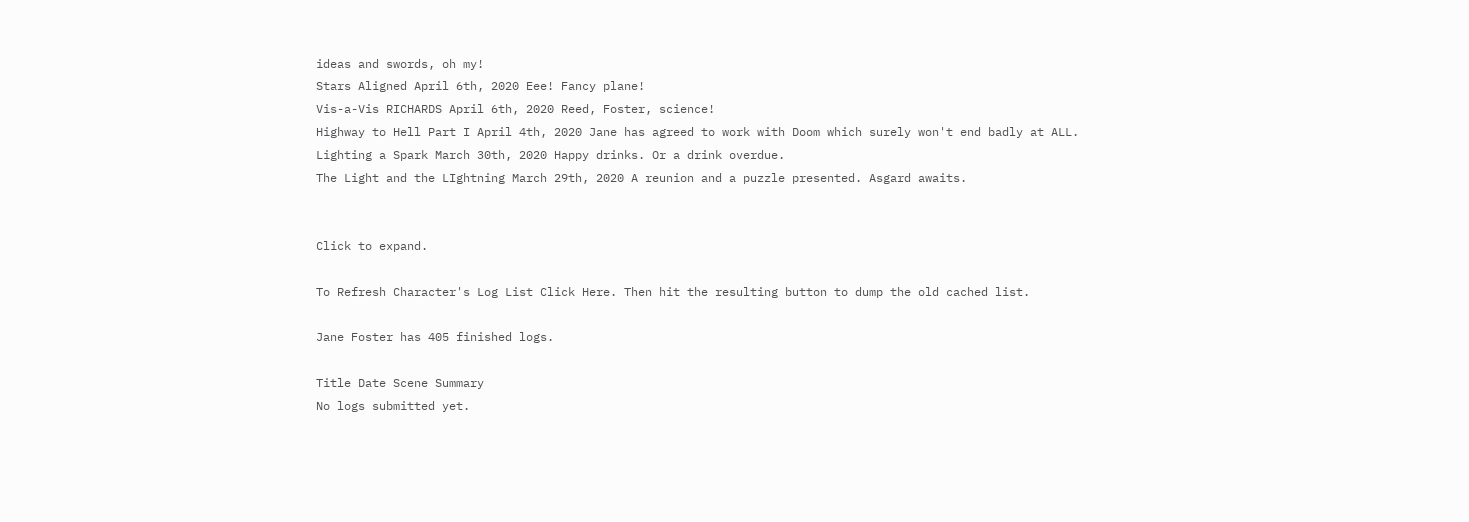ideas and swords, oh my!
Stars Aligned April 6th, 2020 Eee! Fancy plane!
Vis-a-Vis RICHARDS April 6th, 2020 Reed, Foster, science!
Highway to Hell Part I April 4th, 2020 Jane has agreed to work with Doom which surely won't end badly at ALL.
Lighting a Spark March 30th, 2020 Happy drinks. Or a drink overdue.
The Light and the LIghtning March 29th, 2020 A reunion and a puzzle presented. Asgard awaits.


Click to expand.

To Refresh Character's Log List Click Here. Then hit the resulting button to dump the old cached list.

Jane Foster has 405 finished logs.

Title Date Scene Summary
No logs submitted yet.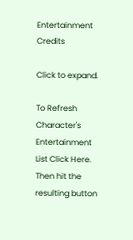Entertainment Credits

Click to expand.

To Refresh Character's Entertainment List Click Here. Then hit the resulting button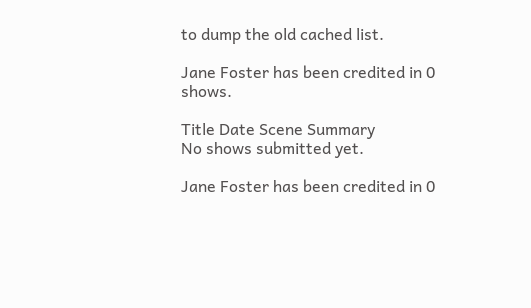to dump the old cached list.

Jane Foster has been credited in 0 shows.

Title Date Scene Summary
No shows submitted yet.

Jane Foster has been credited in 0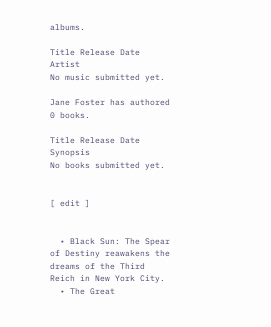albums.

Title Release Date Artist
No music submitted yet.

Jane Foster has authored 0 books.

Title Release Date Synopsis
No books submitted yet.


[ edit ]


  • Black Sun: The Spear of Destiny reawakens the dreams of the Third Reich in New York City.
  • The Great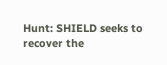Hunt: SHIELD seeks to recover the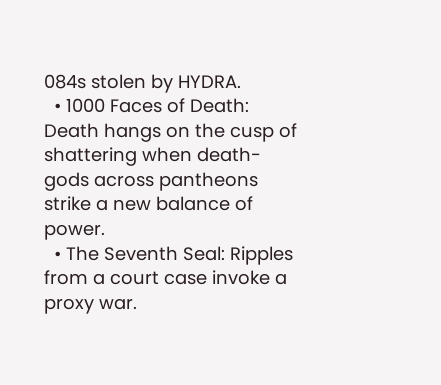084s stolen by HYDRA.
  • 1000 Faces of Death: Death hangs on the cusp of shattering when death-gods across pantheons strike a new balance of power.
  • The Seventh Seal: Ripples from a court case invoke a proxy war.